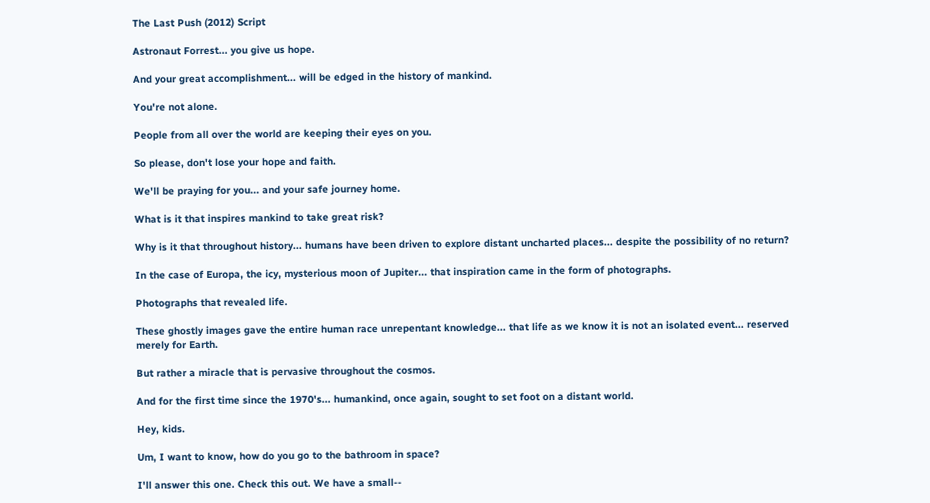The Last Push (2012) Script

Astronaut Forrest... you give us hope.

And your great accomplishment... will be edged in the history of mankind.

You're not alone.

People from all over the world are keeping their eyes on you.

So please, don't lose your hope and faith.

We'll be praying for you... and your safe journey home.

What is it that inspires mankind to take great risk?

Why is it that throughout history... humans have been driven to explore distant uncharted places... despite the possibility of no return?

In the case of Europa, the icy, mysterious moon of Jupiter... that inspiration came in the form of photographs.

Photographs that revealed life.

These ghostly images gave the entire human race unrepentant knowledge... that life as we know it is not an isolated event... reserved merely for Earth.

But rather a miracle that is pervasive throughout the cosmos.

And for the first time since the 1970's... humankind, once again, sought to set foot on a distant world.

Hey, kids.

Um, I want to know, how do you go to the bathroom in space?

I'll answer this one. Check this out. We have a small--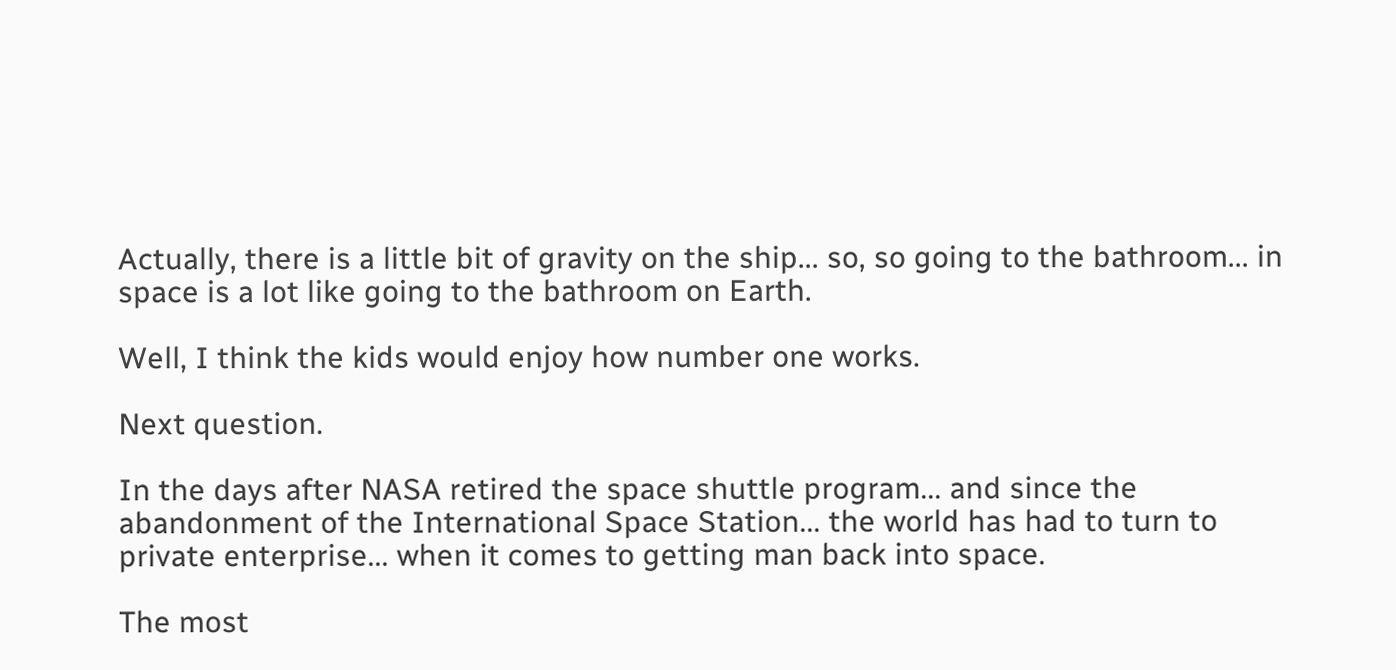Actually, there is a little bit of gravity on the ship... so, so going to the bathroom... in space is a lot like going to the bathroom on Earth.

Well, I think the kids would enjoy how number one works.

Next question.

In the days after NASA retired the space shuttle program... and since the abandonment of the International Space Station... the world has had to turn to private enterprise... when it comes to getting man back into space.

The most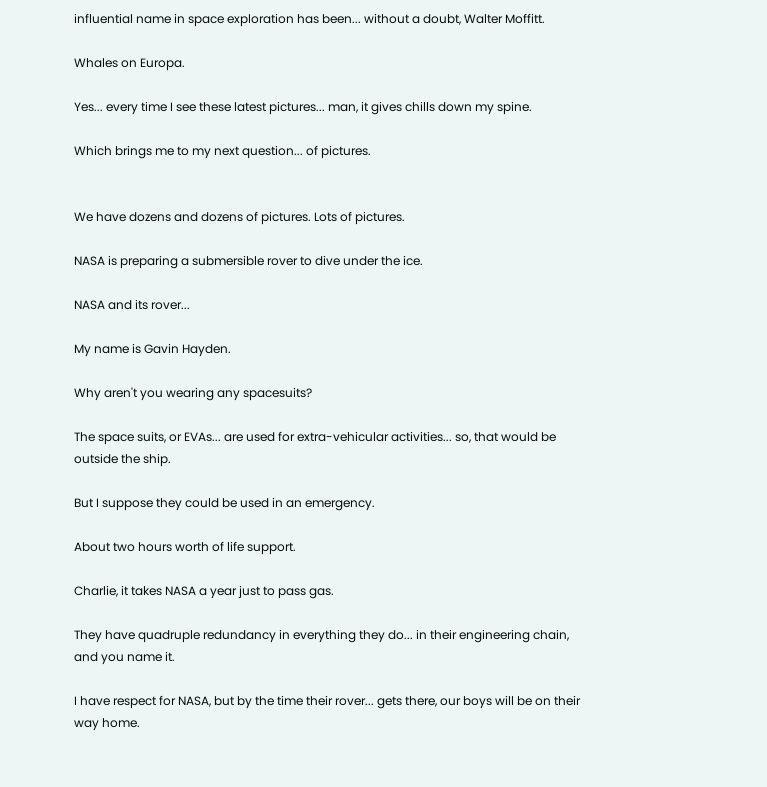influential name in space exploration has been... without a doubt, Walter Moffitt.

Whales on Europa.

Yes... every time I see these latest pictures... man, it gives chills down my spine.

Which brings me to my next question... of pictures.


We have dozens and dozens of pictures. Lots of pictures.

NASA is preparing a submersible rover to dive under the ice.

NASA and its rover...

My name is Gavin Hayden.

Why aren't you wearing any spacesuits?

The space suits, or EVAs... are used for extra-vehicular activities... so, that would be outside the ship.

But I suppose they could be used in an emergency.

About two hours worth of life support.

Charlie, it takes NASA a year just to pass gas.

They have quadruple redundancy in everything they do... in their engineering chain, and you name it.

I have respect for NASA, but by the time their rover... gets there, our boys will be on their way home.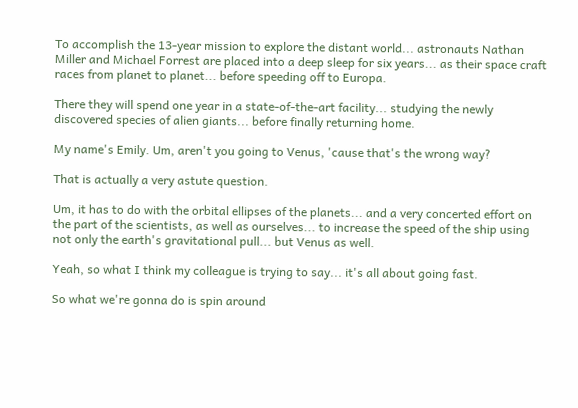To accomplish the 13-year mission to explore the distant world... astronauts Nathan Miller and Michael Forrest are placed into a deep sleep for six years... as their space craft races from planet to planet... before speeding off to Europa.

There they will spend one year in a state-of-the-art facility... studying the newly discovered species of alien giants... before finally returning home.

My name's Emily. Um, aren't you going to Venus, 'cause that's the wrong way?

That is actually a very astute question.

Um, it has to do with the orbital ellipses of the planets... and a very concerted effort on the part of the scientists, as well as ourselves... to increase the speed of the ship using not only the earth's gravitational pull... but Venus as well.

Yeah, so what I think my colleague is trying to say... it's all about going fast.

So what we're gonna do is spin around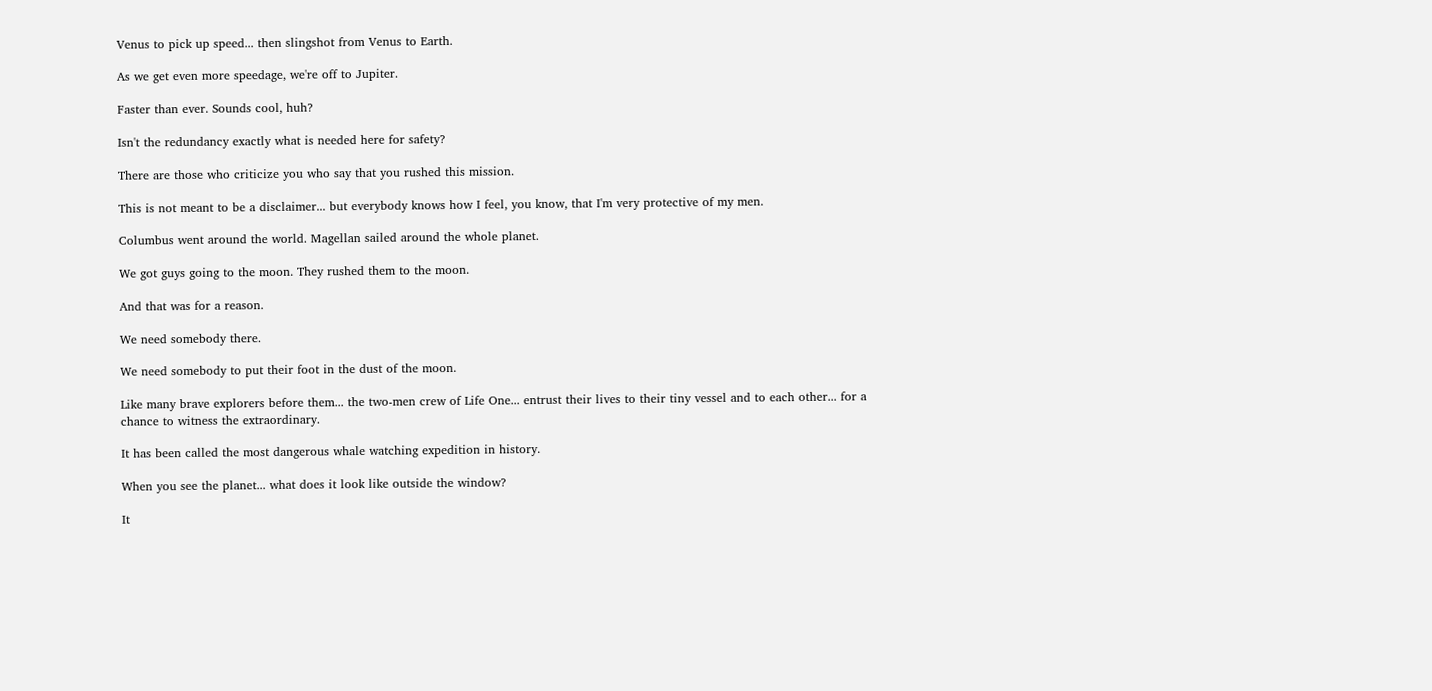Venus to pick up speed... then slingshot from Venus to Earth.

As we get even more speedage, we're off to Jupiter.

Faster than ever. Sounds cool, huh?

Isn't the redundancy exactly what is needed here for safety?

There are those who criticize you who say that you rushed this mission.

This is not meant to be a disclaimer... but everybody knows how I feel, you know, that I'm very protective of my men.

Columbus went around the world. Magellan sailed around the whole planet.

We got guys going to the moon. They rushed them to the moon.

And that was for a reason.

We need somebody there.

We need somebody to put their foot in the dust of the moon.

Like many brave explorers before them... the two-men crew of Life One... entrust their lives to their tiny vessel and to each other... for a chance to witness the extraordinary.

It has been called the most dangerous whale watching expedition in history.

When you see the planet... what does it look like outside the window?

It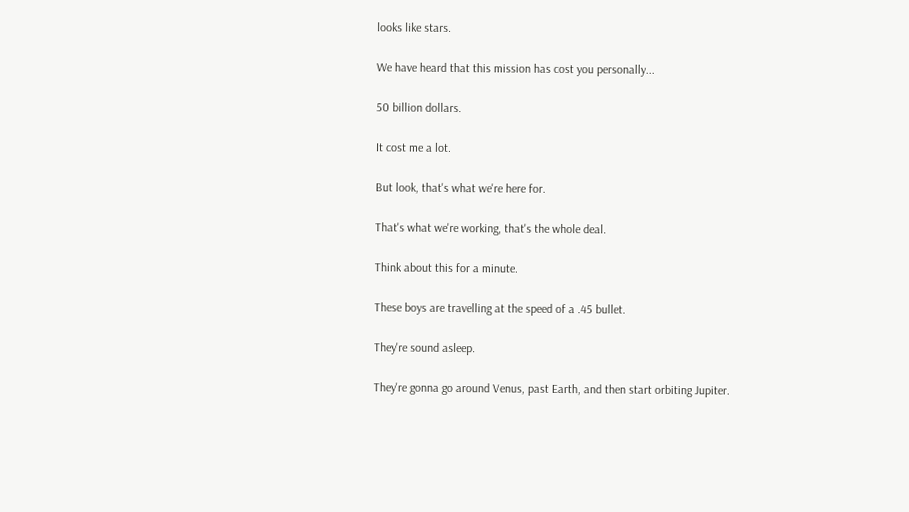looks like stars.

We have heard that this mission has cost you personally...

50 billion dollars.

It cost me a lot.

But look, that's what we're here for.

That's what we're working, that's the whole deal.

Think about this for a minute.

These boys are travelling at the speed of a .45 bullet.

They're sound asleep.

They're gonna go around Venus, past Earth, and then start orbiting Jupiter.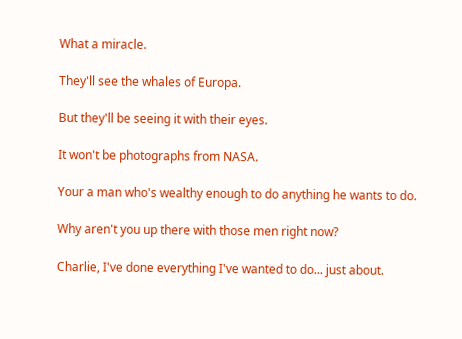What a miracle.

They'll see the whales of Europa.

But they'll be seeing it with their eyes.

It won't be photographs from NASA.

Your a man who's wealthy enough to do anything he wants to do.

Why aren't you up there with those men right now?

Charlie, I've done everything I've wanted to do... just about.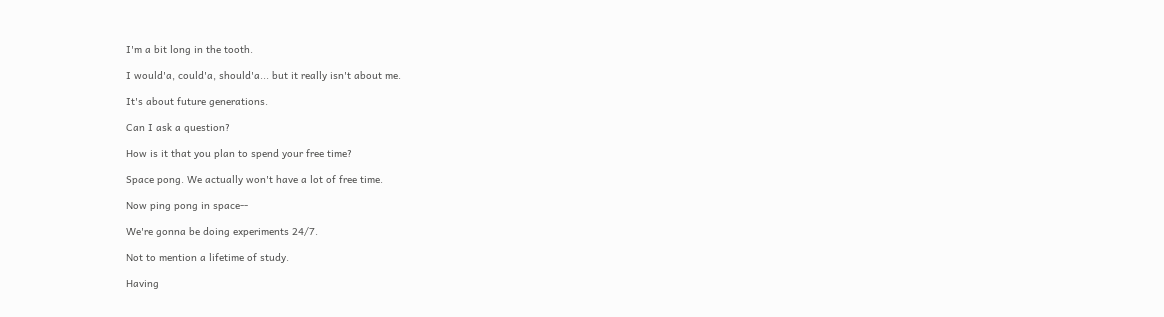I'm a bit long in the tooth.

I would'a, could'a, should'a... but it really isn't about me.

It's about future generations.

Can I ask a question?

How is it that you plan to spend your free time?

Space pong. We actually won't have a lot of free time.

Now ping pong in space--

We're gonna be doing experiments 24/7.

Not to mention a lifetime of study.

Having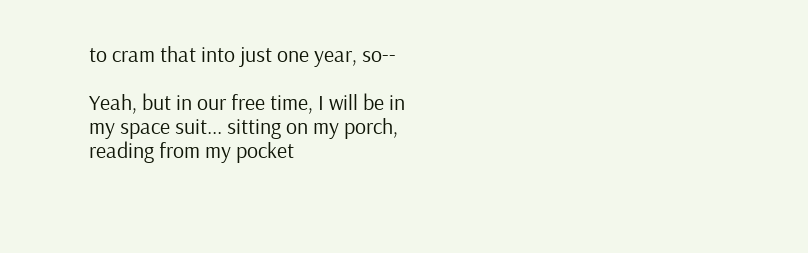to cram that into just one year, so--

Yeah, but in our free time, I will be in my space suit... sitting on my porch, reading from my pocket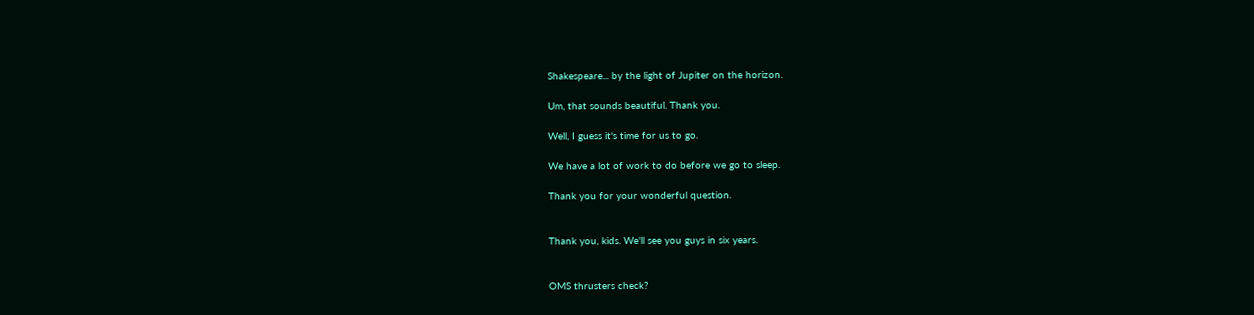Shakespeare... by the light of Jupiter on the horizon.

Um, that sounds beautiful. Thank you.

Well, I guess it's time for us to go.

We have a lot of work to do before we go to sleep.

Thank you for your wonderful question.


Thank you, kids. We'll see you guys in six years.


OMS thrusters check?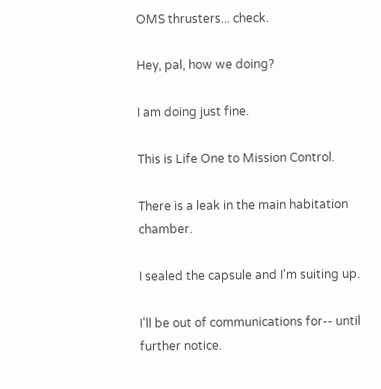OMS thrusters... check.

Hey, pal, how we doing?

I am doing just fine.

This is Life One to Mission Control.

There is a leak in the main habitation chamber.

I sealed the capsule and I'm suiting up.

I'll be out of communications for-- until further notice.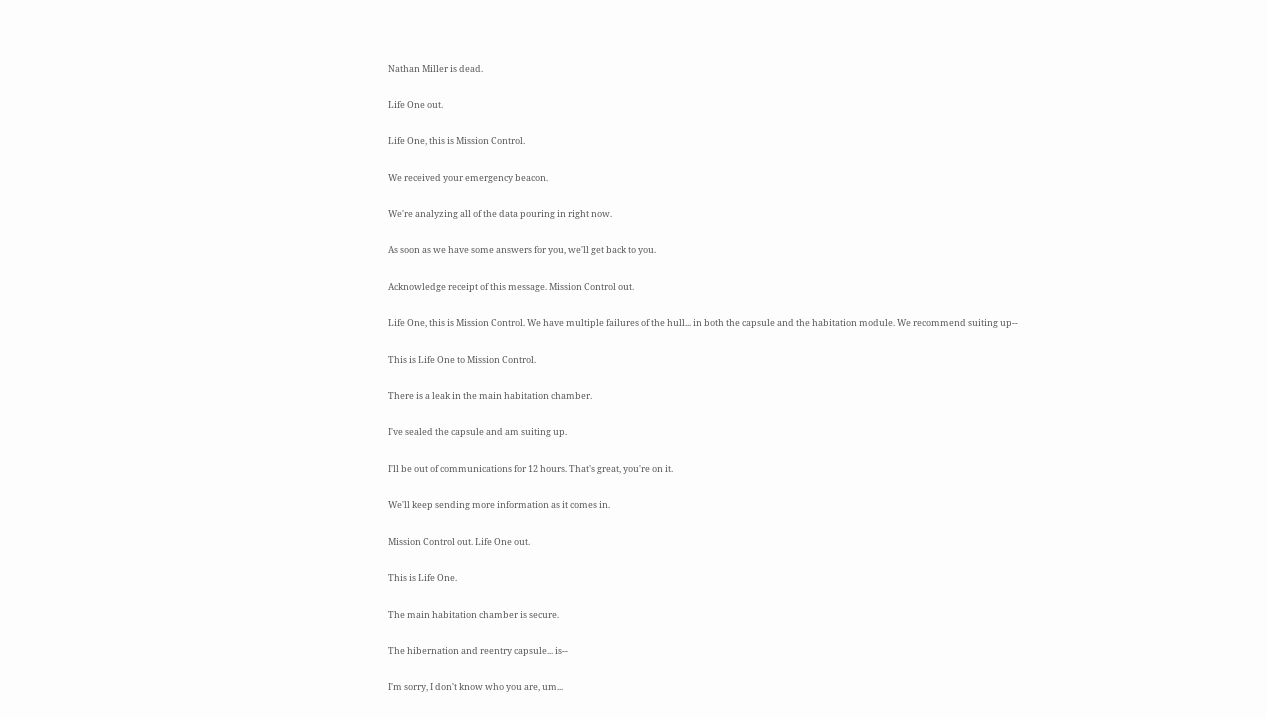Nathan Miller is dead.

Life One out.

Life One, this is Mission Control.

We received your emergency beacon.

We're analyzing all of the data pouring in right now.

As soon as we have some answers for you, we'll get back to you.

Acknowledge receipt of this message. Mission Control out.

Life One, this is Mission Control. We have multiple failures of the hull... in both the capsule and the habitation module. We recommend suiting up--

This is Life One to Mission Control.

There is a leak in the main habitation chamber.

I've sealed the capsule and am suiting up.

I'll be out of communications for 12 hours. That's great, you're on it.

We'll keep sending more information as it comes in.

Mission Control out. Life One out.

This is Life One.

The main habitation chamber is secure.

The hibernation and reentry capsule... is--

I'm sorry, I don't know who you are, um...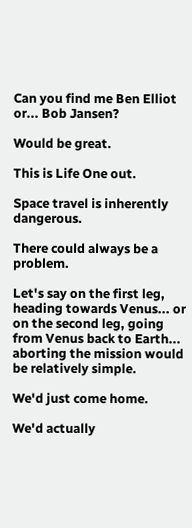Can you find me Ben Elliot or... Bob Jansen?

Would be great.

This is Life One out.

Space travel is inherently dangerous.

There could always be a problem.

Let's say on the first leg, heading towards Venus... or on the second leg, going from Venus back to Earth... aborting the mission would be relatively simple.

We'd just come home.

We'd actually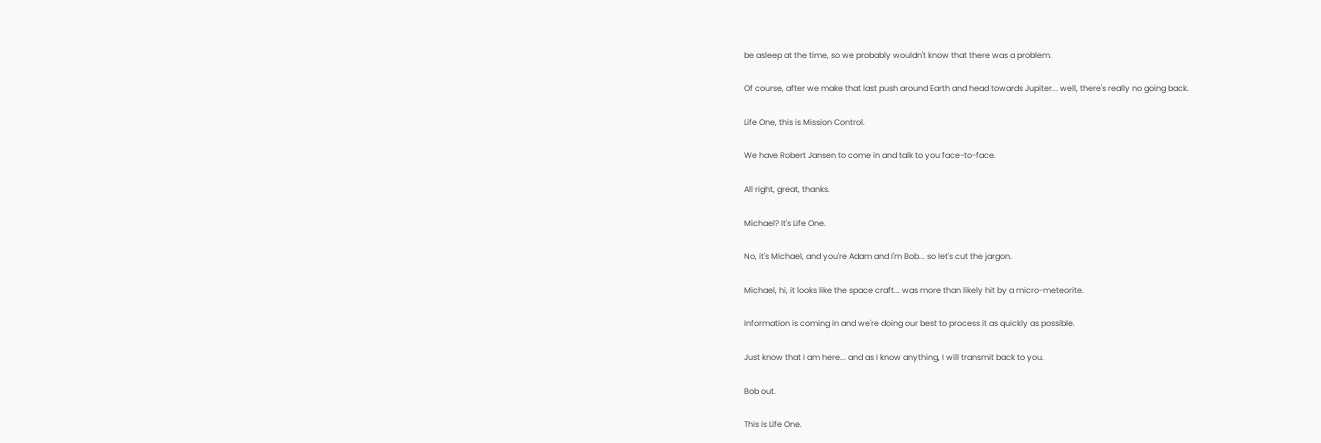be asleep at the time, so we probably wouldn't know that there was a problem.

Of course, after we make that last push around Earth and head towards Jupiter... well, there's really no going back.

Life One, this is Mission Control.

We have Robert Jansen to come in and talk to you face-to-face.

All right, great, thanks.

Michael? It's Life One.

No, it's Michael, and you're Adam and I'm Bob... so let's cut the jargon.

Michael, hi, it looks like the space craft... was more than likely hit by a micro-meteorite.

Information is coming in and we're doing our best to process it as quickly as possible.

Just know that I am here... and as I know anything, I will transmit back to you.

Bob out.

This is Life One.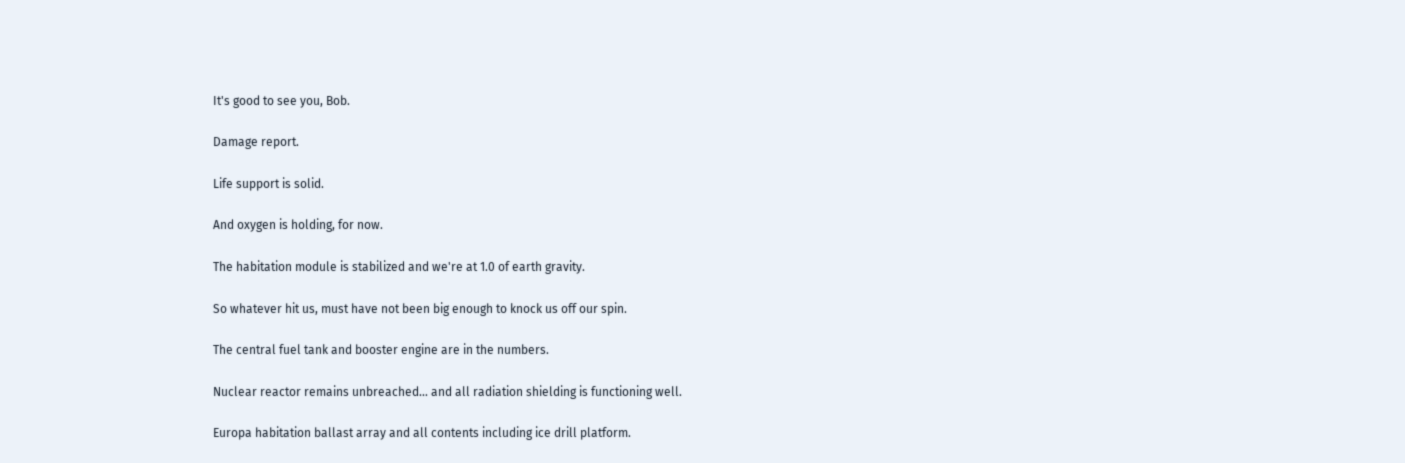It's good to see you, Bob.

Damage report.

Life support is solid.

And oxygen is holding, for now.

The habitation module is stabilized and we're at 1.0 of earth gravity.

So whatever hit us, must have not been big enough to knock us off our spin.

The central fuel tank and booster engine are in the numbers.

Nuclear reactor remains unbreached... and all radiation shielding is functioning well.

Europa habitation ballast array and all contents including ice drill platform.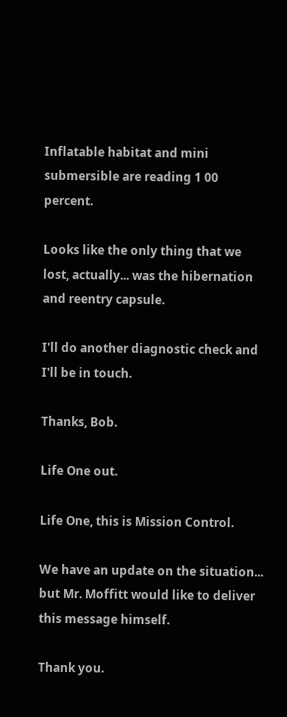Inflatable habitat and mini submersible are reading 1 00 percent.

Looks like the only thing that we lost, actually... was the hibernation and reentry capsule.

I'll do another diagnostic check and I'll be in touch.

Thanks, Bob.

Life One out.

Life One, this is Mission Control.

We have an update on the situation... but Mr. Moffitt would like to deliver this message himself.

Thank you.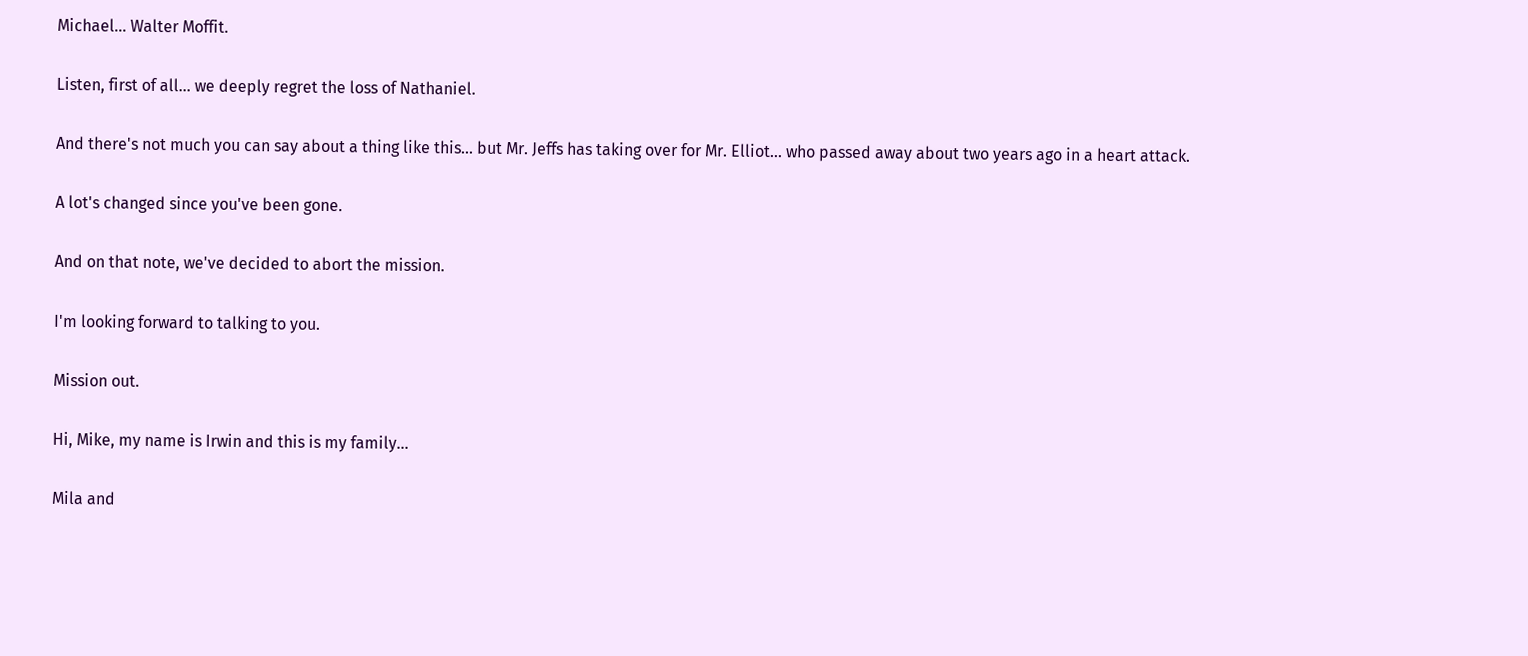Michael... Walter Moffit.

Listen, first of all... we deeply regret the loss of Nathaniel.

And there's not much you can say about a thing like this... but Mr. Jeffs has taking over for Mr. Elliot... who passed away about two years ago in a heart attack.

A lot's changed since you've been gone.

And on that note, we've decided to abort the mission.

I'm looking forward to talking to you.

Mission out.

Hi, Mike, my name is Irwin and this is my family...

Mila and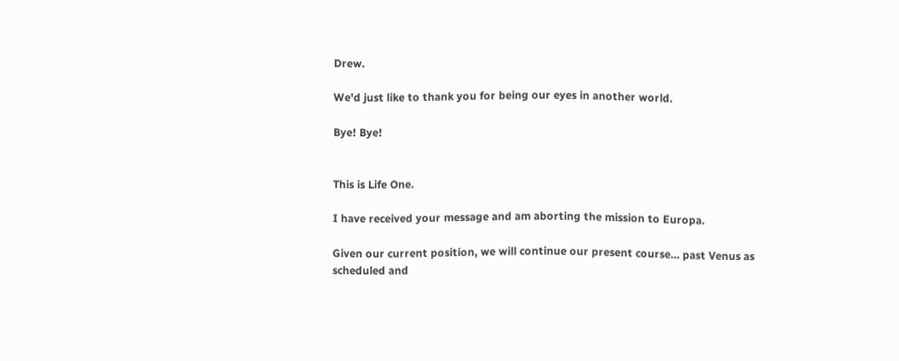Drew.

We'd just like to thank you for being our eyes in another world.

Bye! Bye!


This is Life One.

I have received your message and am aborting the mission to Europa.

Given our current position, we will continue our present course... past Venus as scheduled and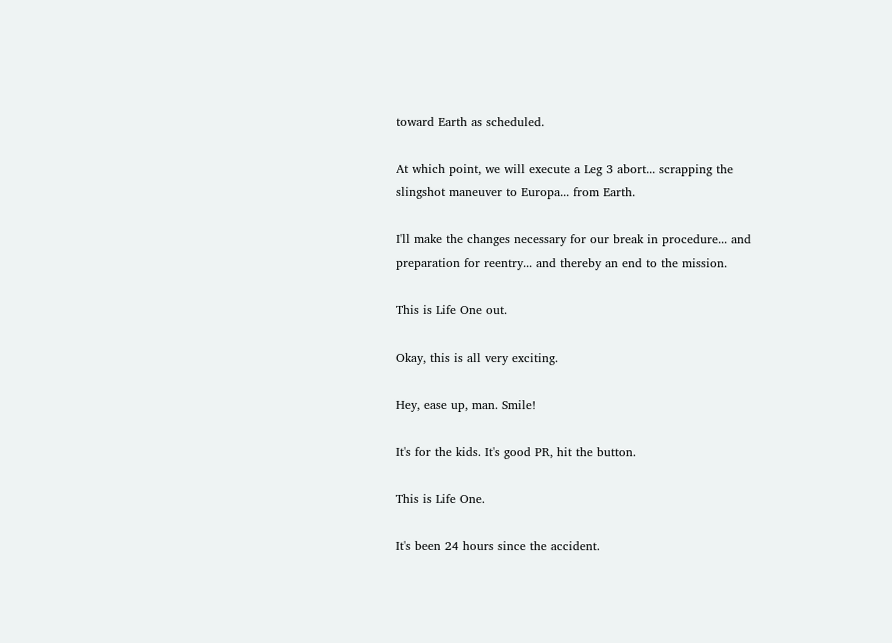toward Earth as scheduled.

At which point, we will execute a Leg 3 abort... scrapping the slingshot maneuver to Europa... from Earth.

I'll make the changes necessary for our break in procedure... and preparation for reentry... and thereby an end to the mission.

This is Life One out.

Okay, this is all very exciting.

Hey, ease up, man. Smile!

It's for the kids. It's good PR, hit the button.

This is Life One.

It's been 24 hours since the accident.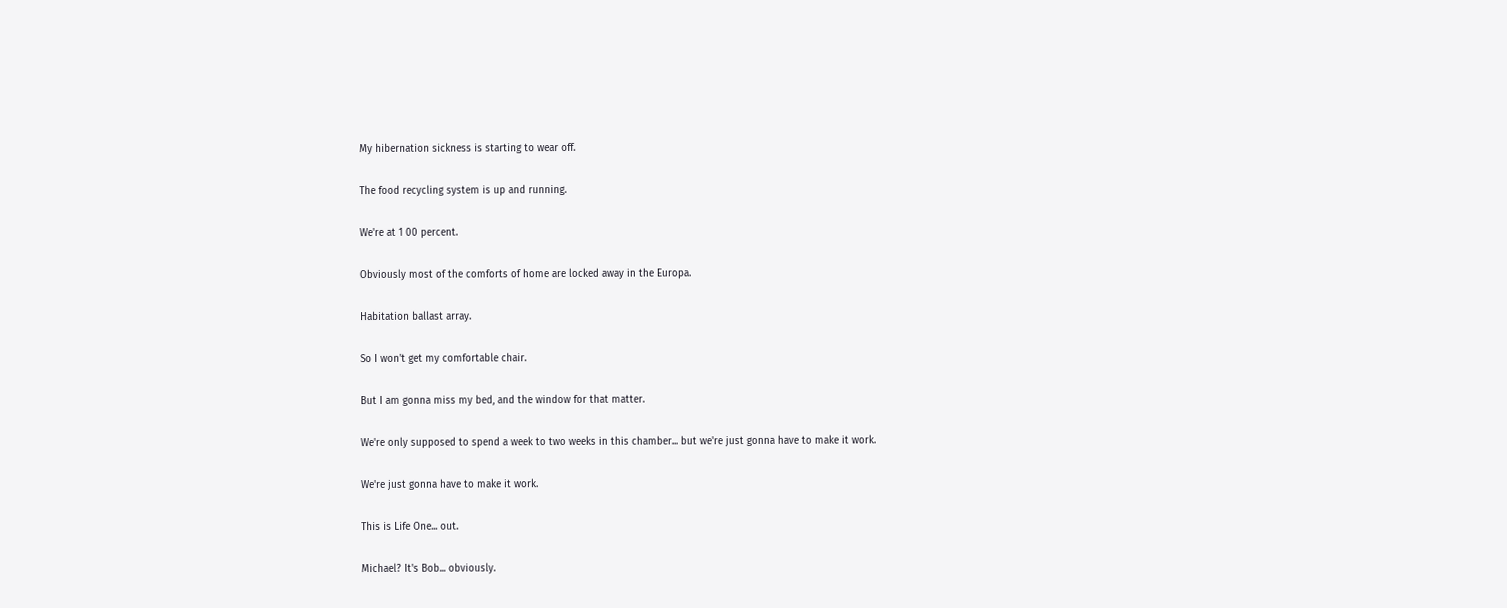My hibernation sickness is starting to wear off.

The food recycling system is up and running.

We're at 1 00 percent.

Obviously most of the comforts of home are locked away in the Europa.

Habitation ballast array.

So I won't get my comfortable chair.

But I am gonna miss my bed, and the window for that matter.

We're only supposed to spend a week to two weeks in this chamber... but we're just gonna have to make it work.

We're just gonna have to make it work.

This is Life One... out.

Michael? It's Bob... obviously.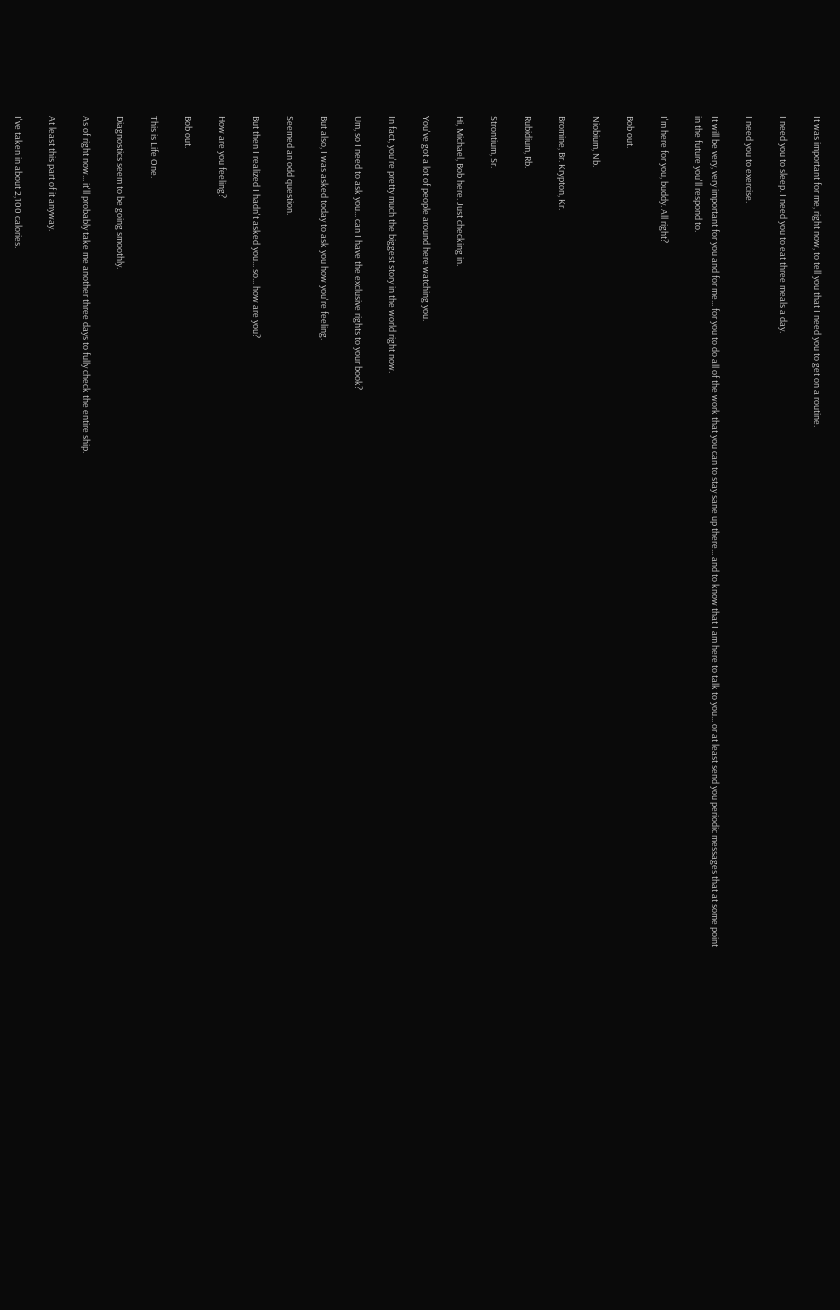It was important for me, right now, to tell you that I need you to get on a routine.

I need you to sleep. I need you to eat three meals a day.

I need you to exercise.

It will be very, very important for you and for me... for you to do all of the work that you can to stay sane up there... and to know that I am here to talk to you... or at least send you periodic messages that at some point in the future you'll respond to.

I'm here for you, buddy. All right?

Bob out.

Niobium, Nb.

Bromine, Br. Krypton, Kr.

Rubidium, Rb.

Strontium, Sr.

Hi, Michael, Bob here. Just checking in.

You've got a lot of people around here watching you.

In fact, you're pretty much the biggest story in the world right now.

Um, so I need to ask you... can I have the exclusive rights to your book?

But also, I was asked today to ask you how you're feeling.

Seemed an odd question.

But then I realized I hadn't asked you... so... how are you?

How are you feeling?

Bob out.

This is Life One.

Diagnostics seem to be going smoothly.

As of right now... it'll probably take me another three days to fully check the entire ship.

At least this part of it anyway.

I've taken in about 2,100 calories.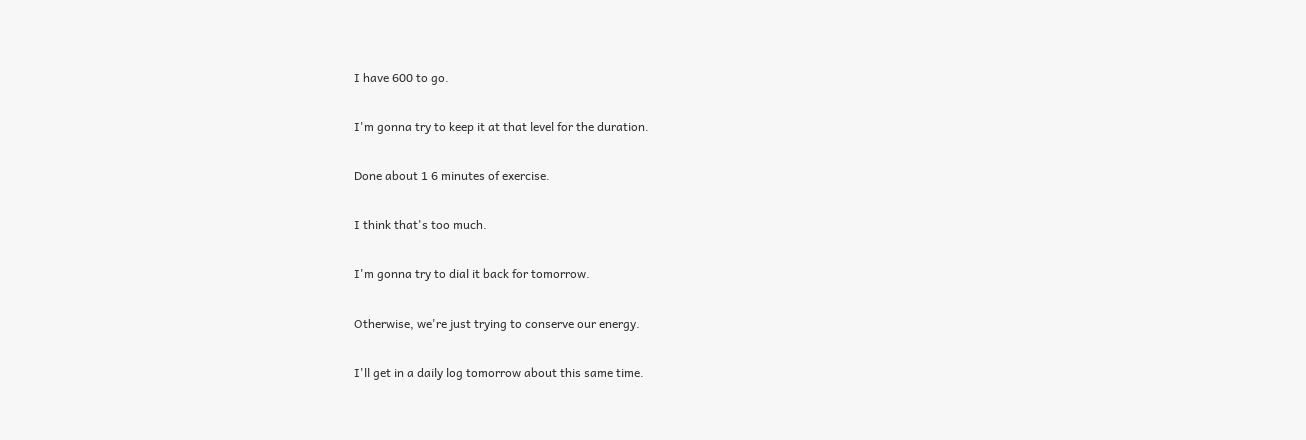I have 600 to go.

I'm gonna try to keep it at that level for the duration.

Done about 1 6 minutes of exercise.

I think that's too much.

I'm gonna try to dial it back for tomorrow.

Otherwise, we're just trying to conserve our energy.

I'll get in a daily log tomorrow about this same time.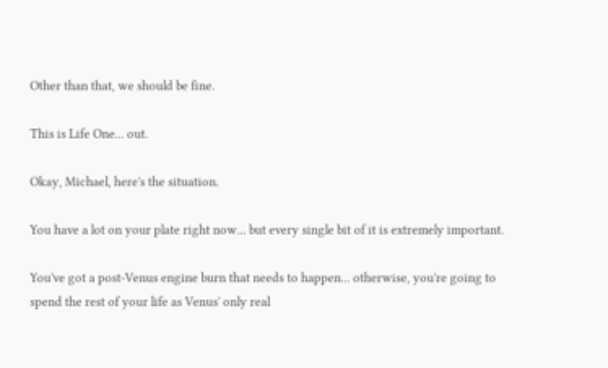Other than that, we should be fine.

This is Life One... out.

Okay, Michael, here's the situation.

You have a lot on your plate right now... but every single bit of it is extremely important.

You've got a post-Venus engine burn that needs to happen... otherwise, you're going to spend the rest of your life as Venus' only real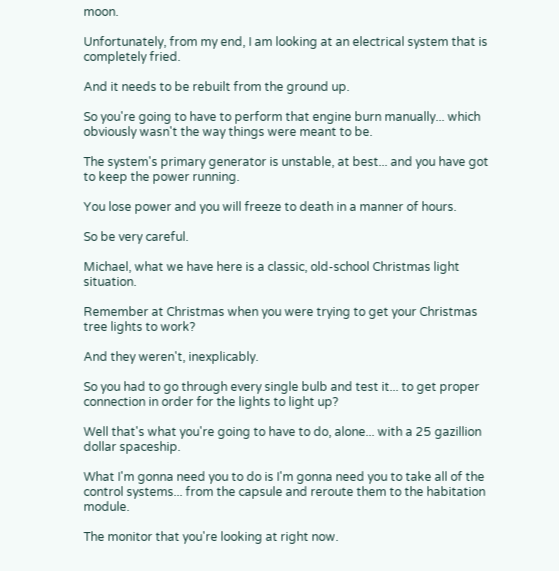moon.

Unfortunately, from my end, I am looking at an electrical system that is completely fried.

And it needs to be rebuilt from the ground up.

So you're going to have to perform that engine burn manually... which obviously wasn't the way things were meant to be.

The system's primary generator is unstable, at best... and you have got to keep the power running.

You lose power and you will freeze to death in a manner of hours.

So be very careful.

Michael, what we have here is a classic, old-school Christmas light situation.

Remember at Christmas when you were trying to get your Christmas tree lights to work?

And they weren't, inexplicably.

So you had to go through every single bulb and test it... to get proper connection in order for the lights to light up?

Well that's what you're going to have to do, alone... with a 25 gazillion dollar spaceship.

What I'm gonna need you to do is I'm gonna need you to take all of the control systems... from the capsule and reroute them to the habitation module.

The monitor that you're looking at right now.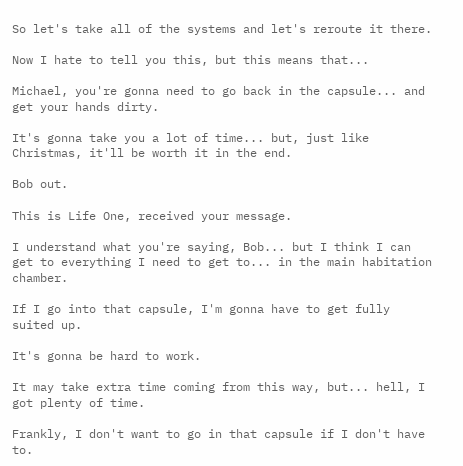So let's take all of the systems and let's reroute it there.

Now I hate to tell you this, but this means that...

Michael, you're gonna need to go back in the capsule... and get your hands dirty.

It's gonna take you a lot of time... but, just like Christmas, it'll be worth it in the end.

Bob out.

This is Life One, received your message.

I understand what you're saying, Bob... but I think I can get to everything I need to get to... in the main habitation chamber.

If I go into that capsule, I'm gonna have to get fully suited up.

It's gonna be hard to work.

It may take extra time coming from this way, but... hell, I got plenty of time.

Frankly, I don't want to go in that capsule if I don't have to.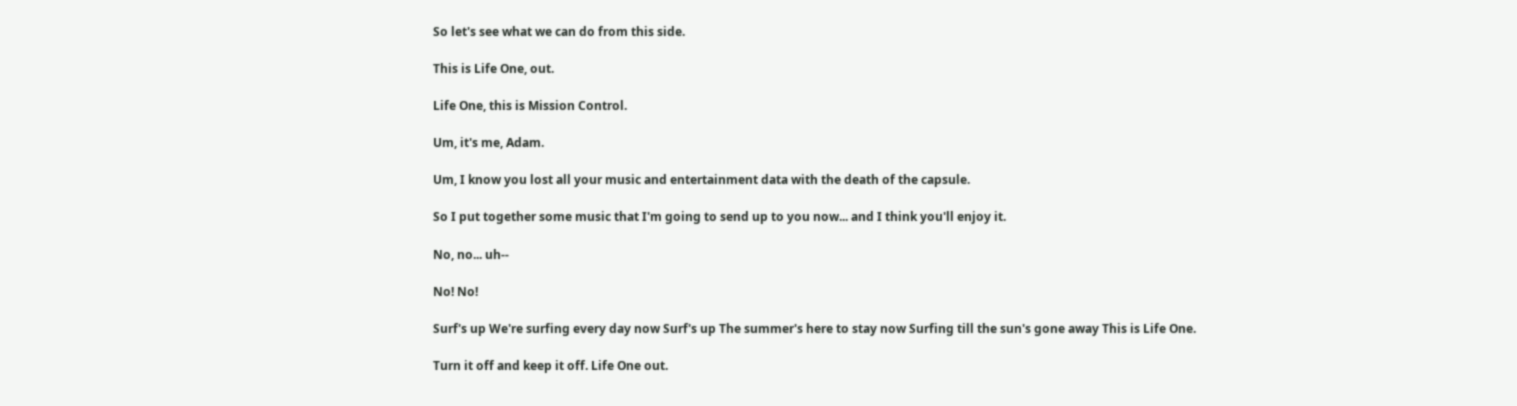So let's see what we can do from this side.

This is Life One, out.

Life One, this is Mission Control.

Um, it's me, Adam.

Um, I know you lost all your music and entertainment data with the death of the capsule.

So I put together some music that I'm going to send up to you now... and I think you'll enjoy it.

No, no... uh--

No! No!

Surf's up We're surfing every day now Surf's up The summer's here to stay now Surfing till the sun's gone away This is Life One.

Turn it off and keep it off. Life One out.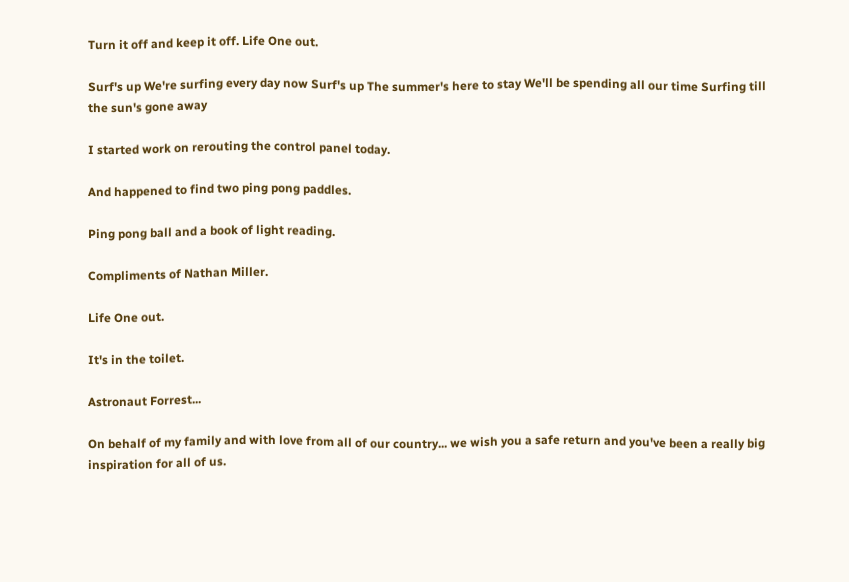Turn it off and keep it off. Life One out.

Surf's up We're surfing every day now Surf's up The summer's here to stay We'll be spending all our time Surfing till the sun's gone away

I started work on rerouting the control panel today.

And happened to find two ping pong paddles.

Ping pong ball and a book of light reading.

Compliments of Nathan Miller.

Life One out.

It's in the toilet.

Astronaut Forrest...

On behalf of my family and with love from all of our country... we wish you a safe return and you've been a really big inspiration for all of us.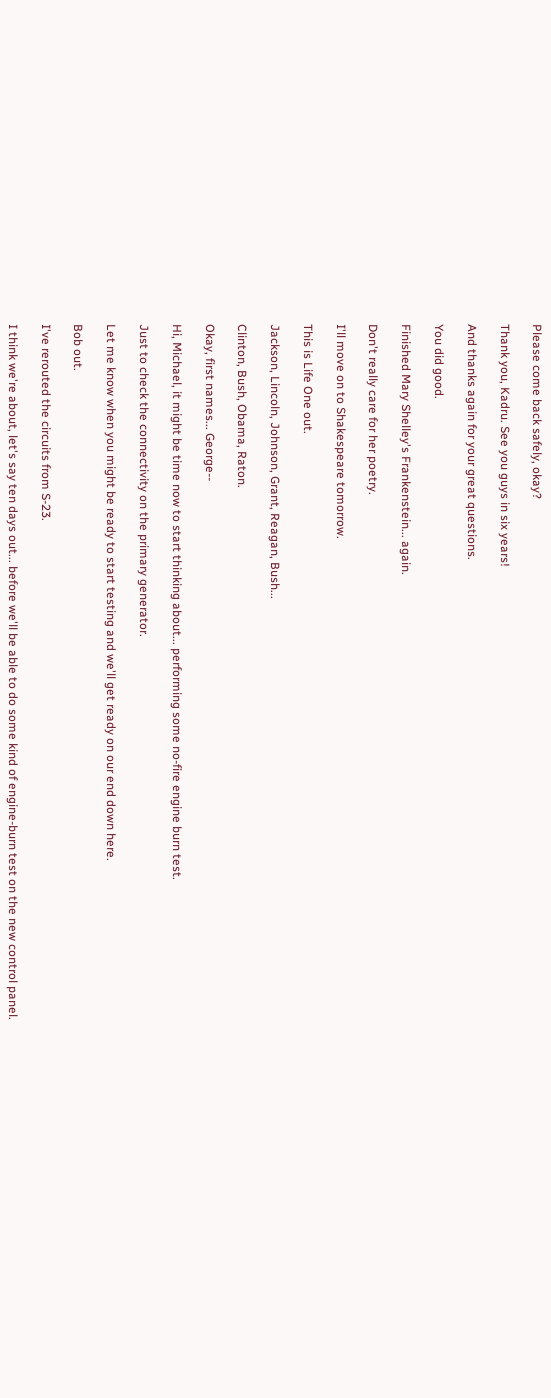Please come back safely, okay?

Thank you, Kadru. See you guys in six years!

And thanks again for your great questions.

You did good.

Finished Mary Shelley's Frankenstein... again.

Don't really care for her poetry.

I'll move on to Shakespeare tomorrow.

This is Life One out.

Jackson, Lincoln, Johnson, Grant, Reagan, Bush...

Clinton, Bush, Obama, Raton.

Okay, first names... George--

Hi, Michael, it might be time now to start thinking about... performing some no-fire engine burn test.

Just to check the connectivity on the primary generator.

Let me know when you might be ready to start testing and we'll get ready on our end down here.

Bob out.

I've rerouted the circuits from S-23.

I think we're about, let's say ten days out... before we'll be able to do some kind of engine-burn test on the new control panel.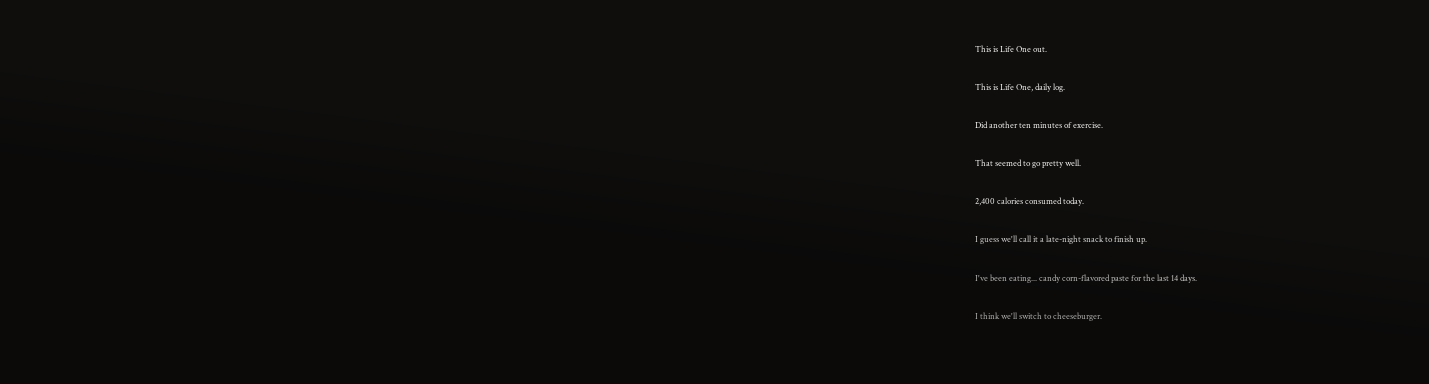This is Life One out.

This is Life One, daily log.

Did another ten minutes of exercise.

That seemed to go pretty well.

2,400 calories consumed today.

I guess we'll call it a late-night snack to finish up.

I've been eating... candy corn-flavored paste for the last 14 days.

I think we'll switch to cheeseburger.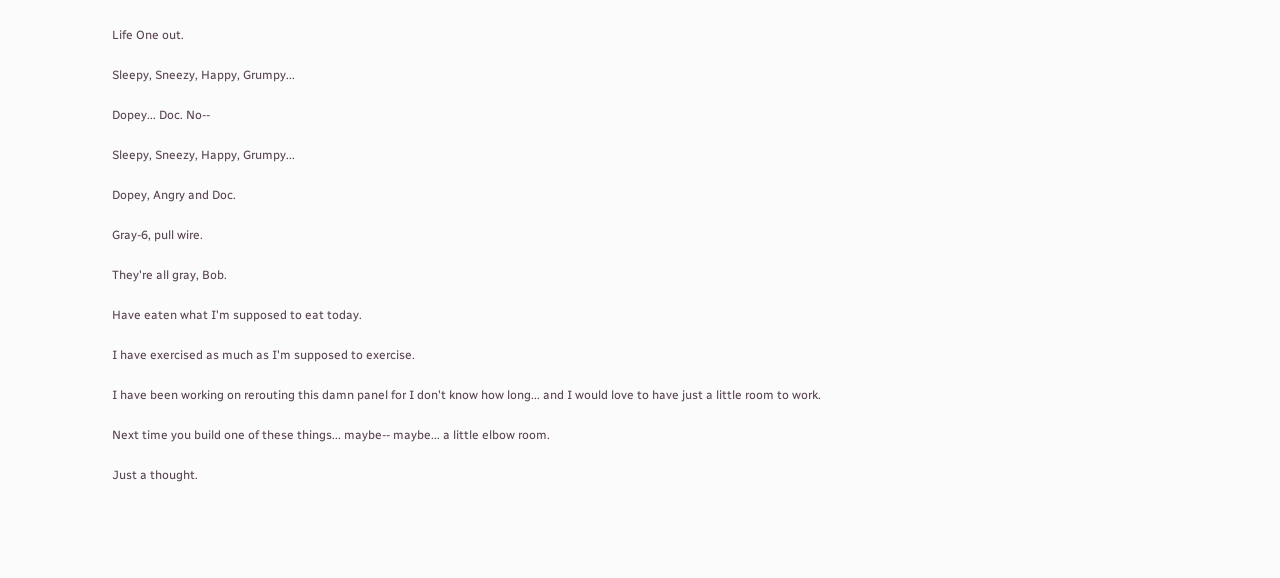Life One out.

Sleepy, Sneezy, Happy, Grumpy...

Dopey... Doc. No--

Sleepy, Sneezy, Happy, Grumpy...

Dopey, Angry and Doc.

Gray-6, pull wire.

They're all gray, Bob.

Have eaten what I'm supposed to eat today.

I have exercised as much as I'm supposed to exercise.

I have been working on rerouting this damn panel for I don't know how long... and I would love to have just a little room to work.

Next time you build one of these things... maybe-- maybe... a little elbow room.

Just a thought.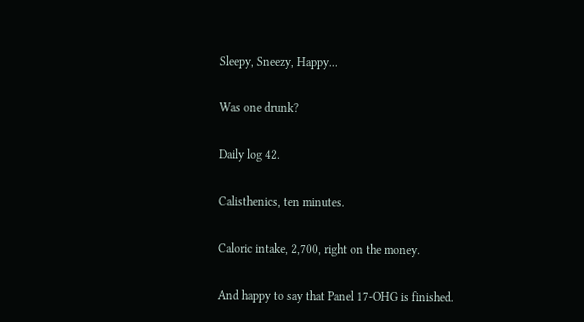Sleepy, Sneezy, Happy...

Was one drunk?

Daily log 42.

Calisthenics, ten minutes.

Caloric intake, 2,700, right on the money.

And happy to say that Panel 17-OHG is finished.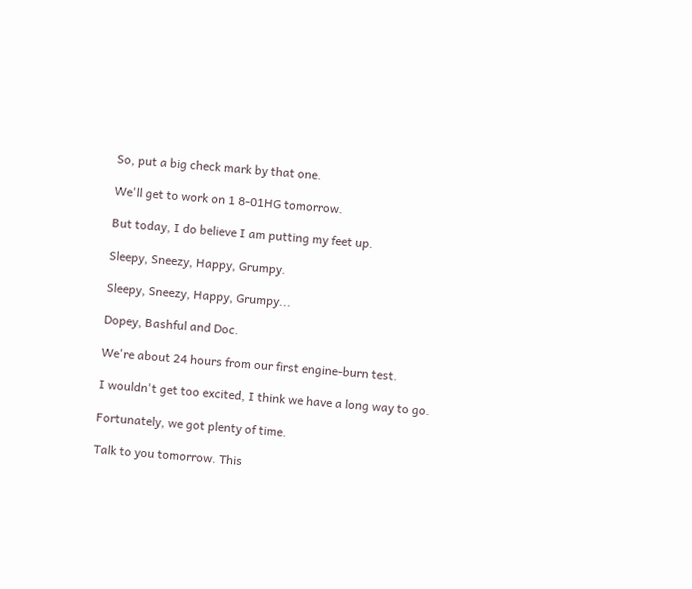So, put a big check mark by that one.

We'll get to work on 1 8-01HG tomorrow.

But today, I do believe I am putting my feet up.

Sleepy, Sneezy, Happy, Grumpy.

Sleepy, Sneezy, Happy, Grumpy...

Dopey, Bashful and Doc.

We're about 24 hours from our first engine-burn test.

I wouldn't get too excited, I think we have a long way to go.

Fortunately, we got plenty of time.

Talk to you tomorrow. This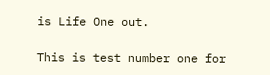is Life One out.

This is test number one for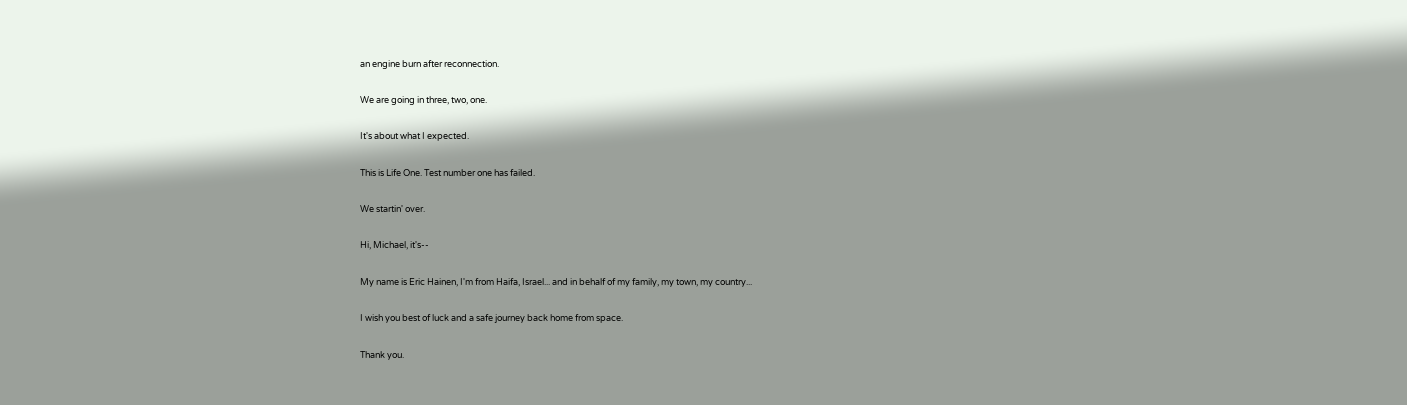an engine burn after reconnection.

We are going in three, two, one.

It's about what I expected.

This is Life One. Test number one has failed.

We startin' over.

Hi, Michael, it's--

My name is Eric Hainen, I'm from Haifa, Israel... and in behalf of my family, my town, my country...

I wish you best of luck and a safe journey back home from space.

Thank you.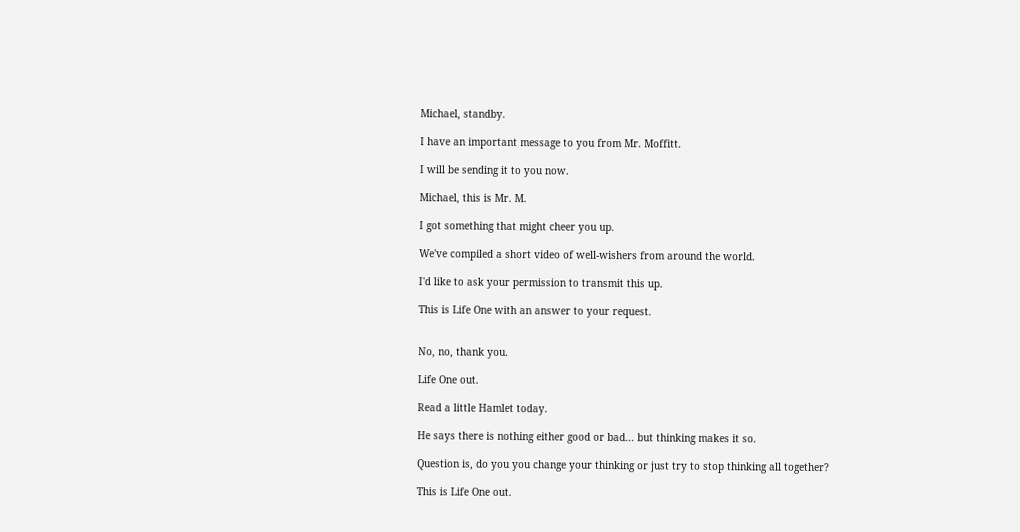Michael, standby.

I have an important message to you from Mr. Moffitt.

I will be sending it to you now.

Michael, this is Mr. M.

I got something that might cheer you up.

We've compiled a short video of well-wishers from around the world.

I'd like to ask your permission to transmit this up.

This is Life One with an answer to your request.


No, no, thank you.

Life One out.

Read a little Hamlet today.

He says there is nothing either good or bad... but thinking makes it so.

Question is, do you you change your thinking or just try to stop thinking all together?

This is Life One out.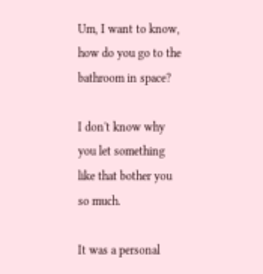Um, I want to know, how do you go to the bathroom in space?

I don't know why you let something like that bother you so much.

It was a personal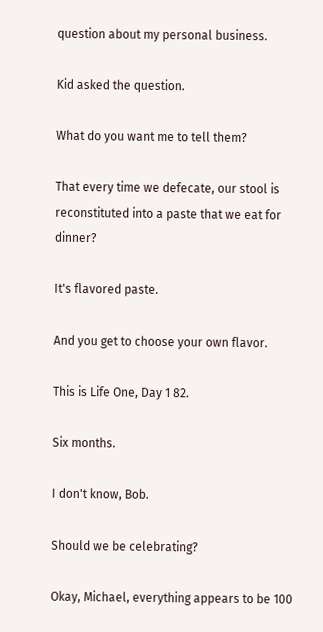question about my personal business.

Kid asked the question.

What do you want me to tell them?

That every time we defecate, our stool is reconstituted into a paste that we eat for dinner?

It's flavored paste.

And you get to choose your own flavor.

This is Life One, Day 1 82.

Six months.

I don't know, Bob.

Should we be celebrating?

Okay, Michael, everything appears to be 100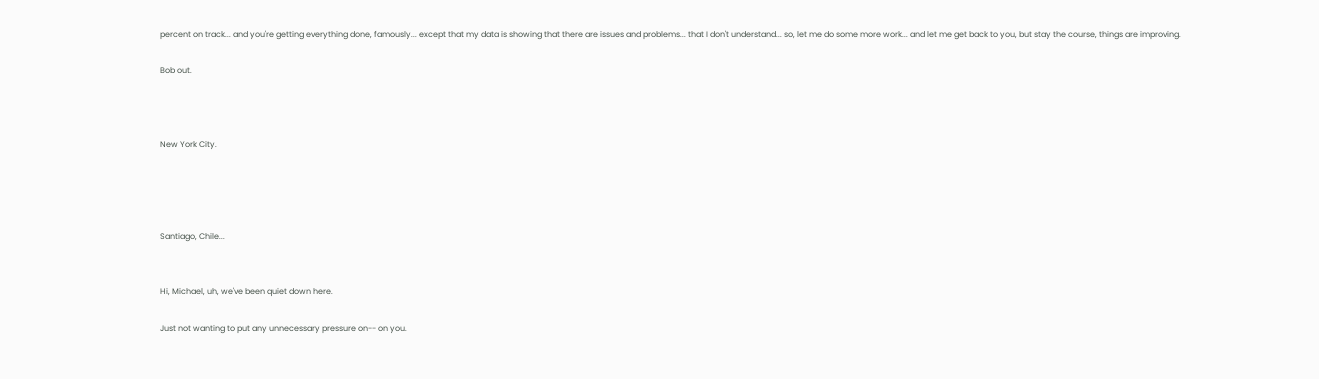percent on track... and you're getting everything done, famously... except that my data is showing that there are issues and problems... that I don't understand... so, let me do some more work... and let me get back to you, but stay the course, things are improving.

Bob out.



New York City.




Santiago, Chile...


Hi, Michael, uh, we've been quiet down here.

Just not wanting to put any unnecessary pressure on-- on you.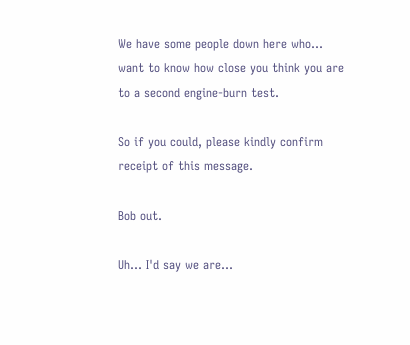We have some people down here who... want to know how close you think you are to a second engine-burn test.

So if you could, please kindly confirm receipt of this message.

Bob out.

Uh... I'd say we are...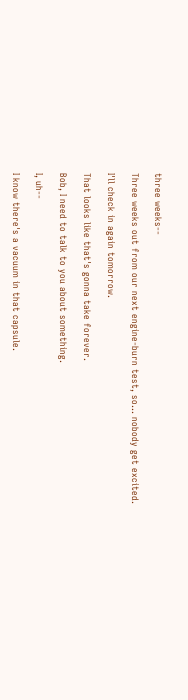three weeks--

Three weeks out from our next engine-burn test, so... nobody get excited.

I'll check in again tomorrow.

That looks like that's gonna take forever.

Bob, I need to talk to you about something.

I, uh--

I know there's a vacuum in that capsule.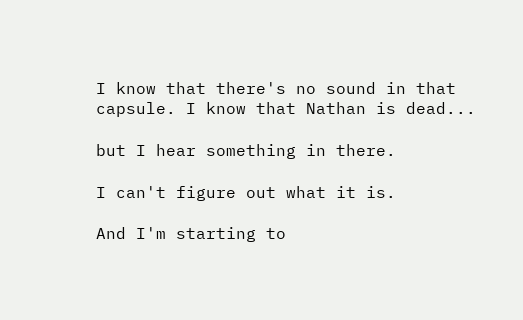I know that there's no sound in that capsule. I know that Nathan is dead...

but I hear something in there.

I can't figure out what it is.

And I'm starting to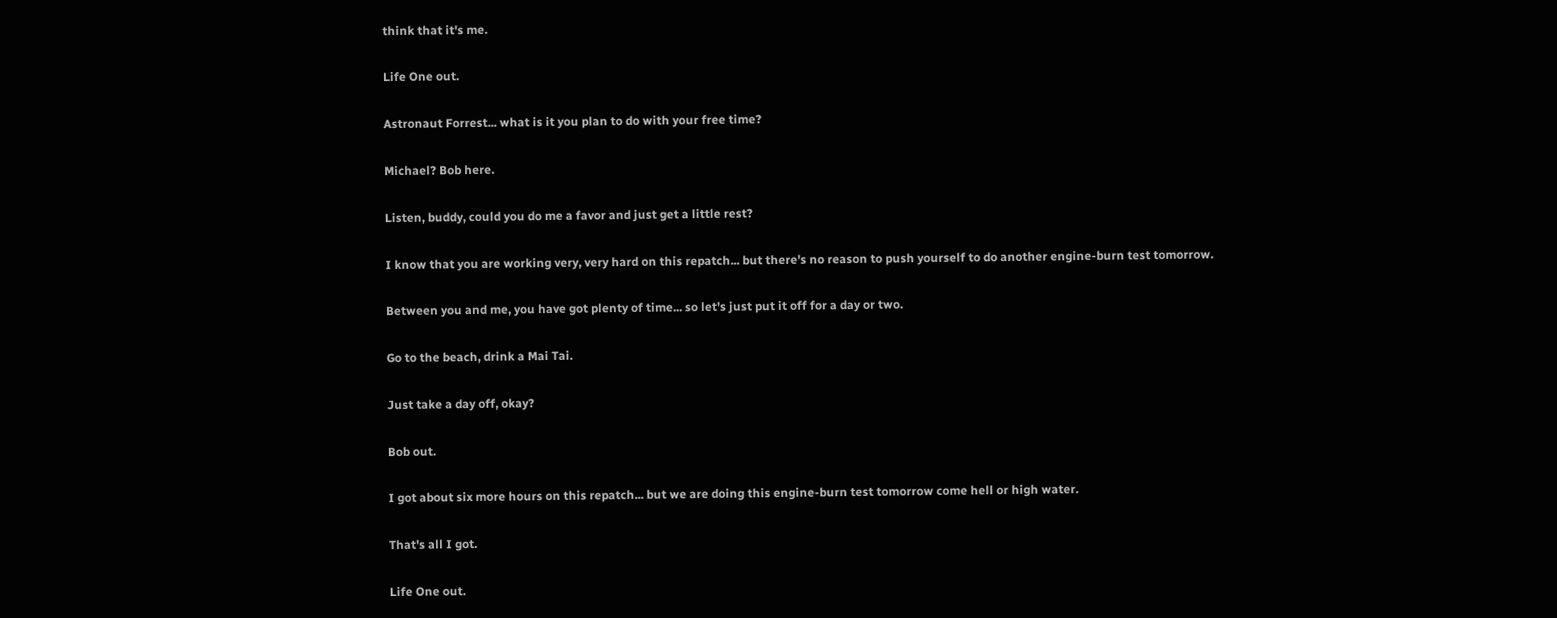think that it's me.

Life One out.

Astronaut Forrest... what is it you plan to do with your free time?

Michael? Bob here.

Listen, buddy, could you do me a favor and just get a little rest?

I know that you are working very, very hard on this repatch... but there's no reason to push yourself to do another engine-burn test tomorrow.

Between you and me, you have got plenty of time... so let's just put it off for a day or two.

Go to the beach, drink a Mai Tai.

Just take a day off, okay?

Bob out.

I got about six more hours on this repatch... but we are doing this engine-burn test tomorrow come hell or high water.

That's all I got.

Life One out.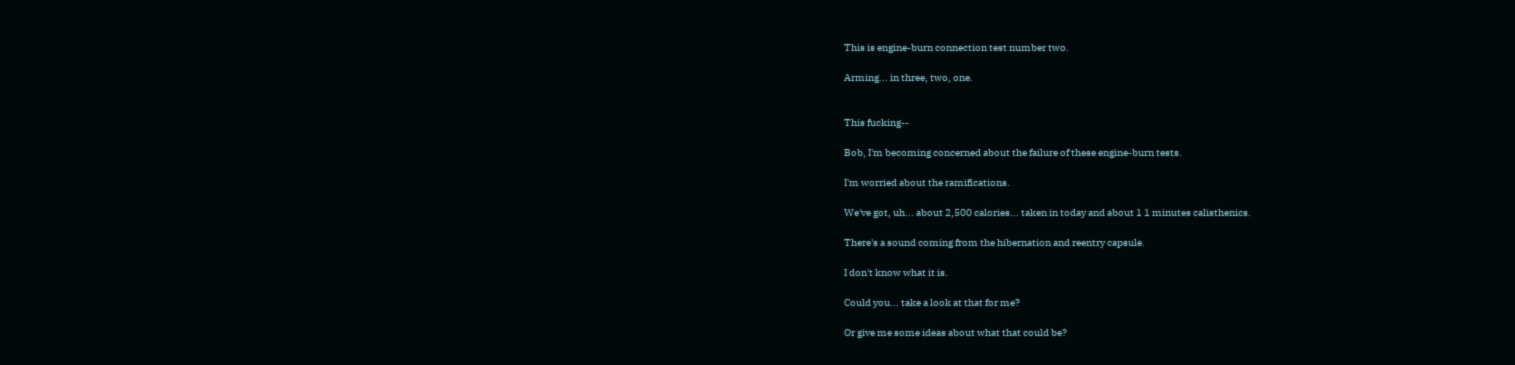This is engine-burn connection test number two.

Arming... in three, two, one.


This fucking--

Bob, I'm becoming concerned about the failure of these engine-burn tests.

I'm worried about the ramifications.

We've got, uh... about 2,500 calories... taken in today and about 1 1 minutes calisthenics.

There's a sound coming from the hibernation and reentry capsule.

I don't know what it is.

Could you... take a look at that for me?

Or give me some ideas about what that could be?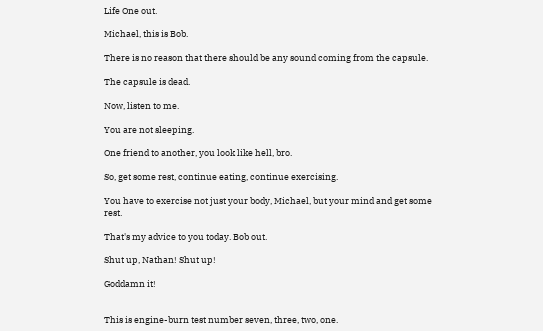Life One out.

Michael, this is Bob.

There is no reason that there should be any sound coming from the capsule.

The capsule is dead.

Now, listen to me.

You are not sleeping.

One friend to another, you look like hell, bro.

So, get some rest, continue eating, continue exercising.

You have to exercise not just your body, Michael, but your mind and get some rest.

That's my advice to you today. Bob out.

Shut up, Nathan! Shut up!

Goddamn it!


This is engine-burn test number seven, three, two, one.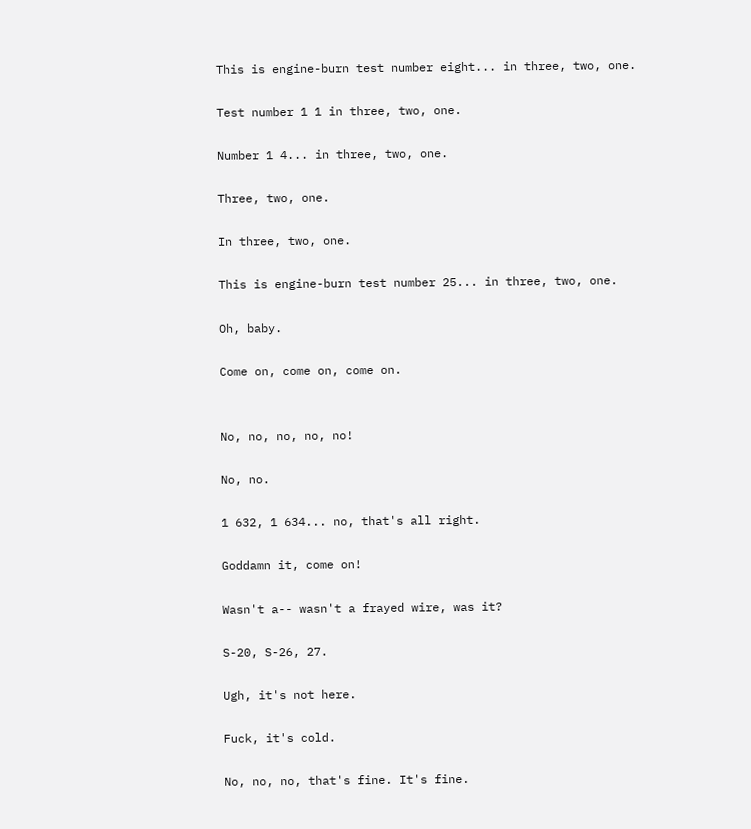This is engine-burn test number eight... in three, two, one.

Test number 1 1 in three, two, one.

Number 1 4... in three, two, one.

Three, two, one.

In three, two, one.

This is engine-burn test number 25... in three, two, one.

Oh, baby.

Come on, come on, come on.


No, no, no, no, no!

No, no.

1 632, 1 634... no, that's all right.

Goddamn it, come on!

Wasn't a-- wasn't a frayed wire, was it?

S-20, S-26, 27.

Ugh, it's not here.

Fuck, it's cold.

No, no, no, that's fine. It's fine.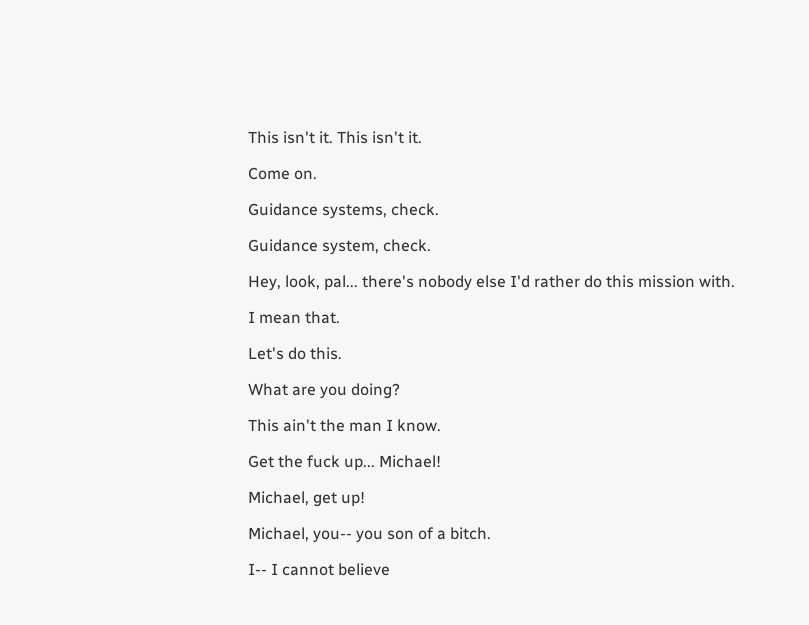This isn't it. This isn't it.

Come on.

Guidance systems, check.

Guidance system, check.

Hey, look, pal... there's nobody else I'd rather do this mission with.

I mean that.

Let's do this.

What are you doing?

This ain't the man I know.

Get the fuck up... Michael!

Michael, get up!

Michael, you-- you son of a bitch.

I-- I cannot believe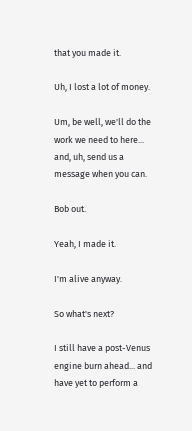that you made it.

Uh, I lost a lot of money.

Um, be well, we'll do the work we need to here... and, uh, send us a message when you can.

Bob out.

Yeah, I made it.

I'm alive anyway.

So what's next?

I still have a post-Venus engine burn ahead... and have yet to perform a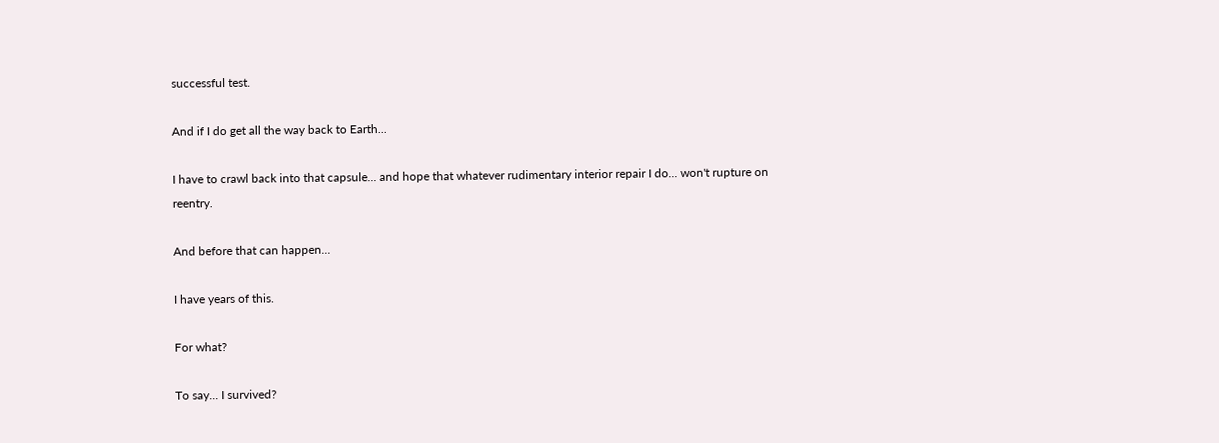successful test.

And if I do get all the way back to Earth...

I have to crawl back into that capsule... and hope that whatever rudimentary interior repair I do... won't rupture on reentry.

And before that can happen...

I have years of this.

For what?

To say... I survived?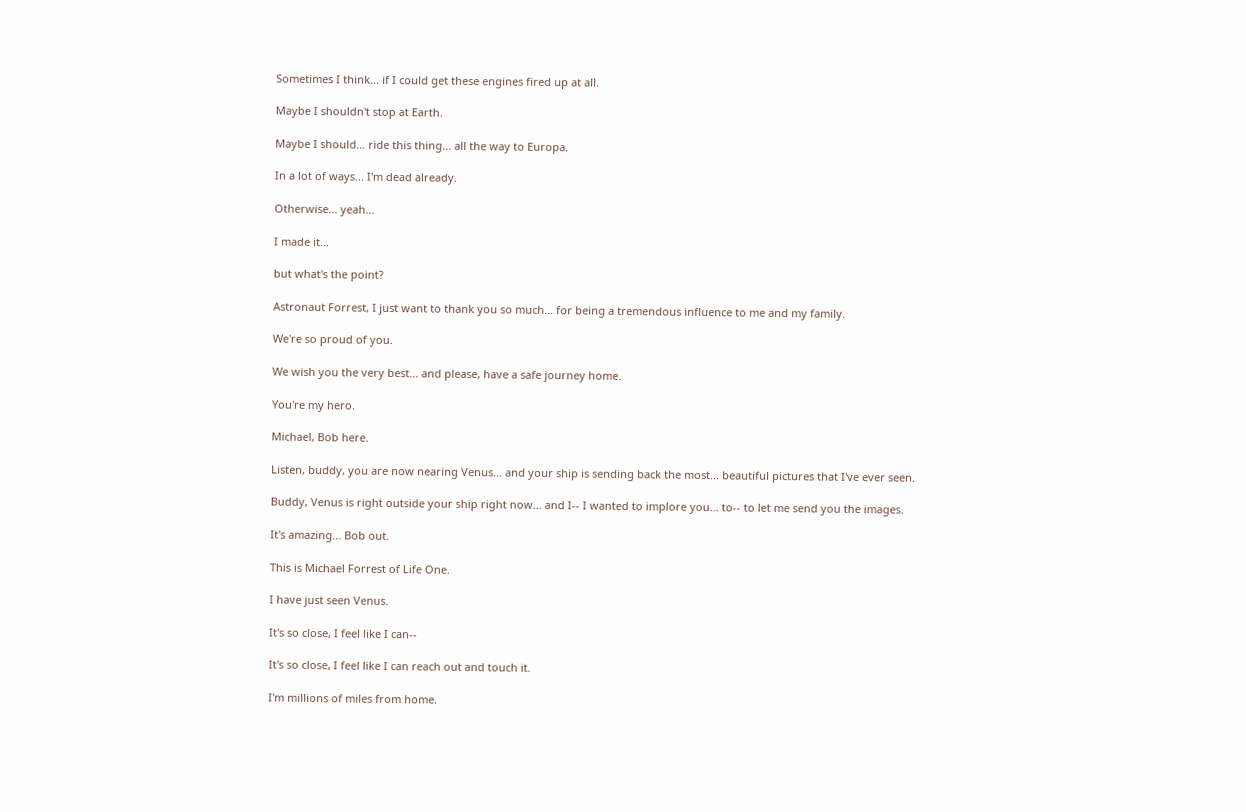Sometimes I think... if I could get these engines fired up at all.

Maybe I shouldn't stop at Earth.

Maybe I should... ride this thing... all the way to Europa.

In a lot of ways... I'm dead already.

Otherwise... yeah...

I made it...

but what's the point?

Astronaut Forrest, I just want to thank you so much... for being a tremendous influence to me and my family.

We're so proud of you.

We wish you the very best... and please, have a safe journey home.

You're my hero.

Michael, Bob here.

Listen, buddy, you are now nearing Venus... and your ship is sending back the most... beautiful pictures that I've ever seen.

Buddy, Venus is right outside your ship right now... and I-- I wanted to implore you... to-- to let me send you the images.

It's amazing... Bob out.

This is Michael Forrest of Life One.

I have just seen Venus.

It's so close, I feel like I can--

It's so close, I feel like I can reach out and touch it.

I'm millions of miles from home.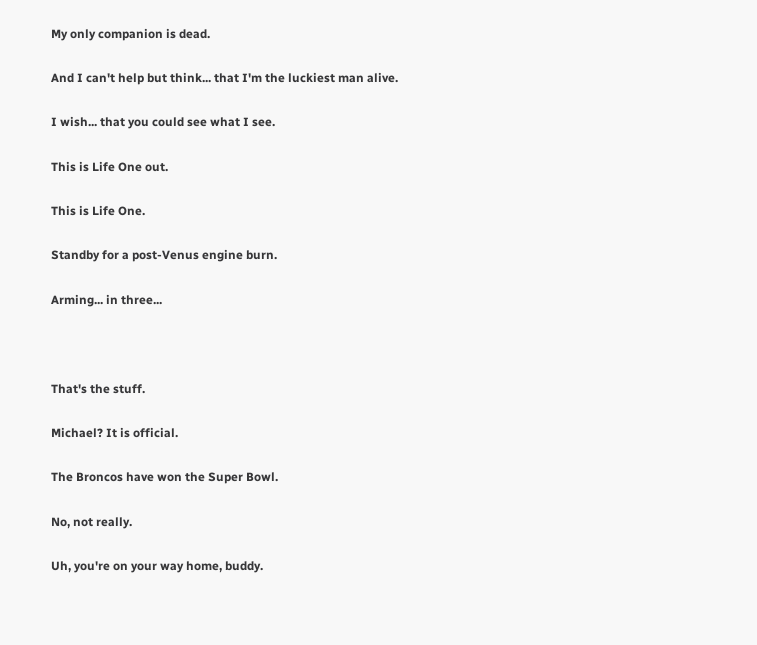My only companion is dead.

And I can't help but think... that I'm the luckiest man alive.

I wish... that you could see what I see.

This is Life One out.

This is Life One.

Standby for a post-Venus engine burn.

Arming... in three...



That's the stuff.

Michael? It is official.

The Broncos have won the Super Bowl.

No, not really.

Uh, you're on your way home, buddy.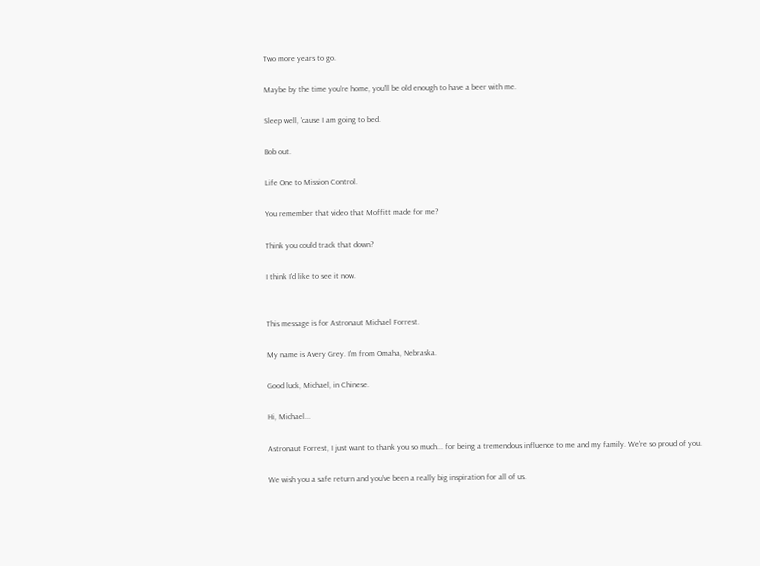Two more years to go.

Maybe by the time you're home, you'll be old enough to have a beer with me.

Sleep well, 'cause I am going to bed.

Bob out.

Life One to Mission Control.

You remember that video that Moffitt made for me?

Think you could track that down?

I think I'd like to see it now.


This message is for Astronaut Michael Forrest.

My name is Avery Grey. I'm from Omaha, Nebraska.

Good luck, Michael, in Chinese.

Hi, Michael...

Astronaut Forrest, I just want to thank you so much... for being a tremendous influence to me and my family. We're so proud of you.

We wish you a safe return and you've been a really big inspiration for all of us.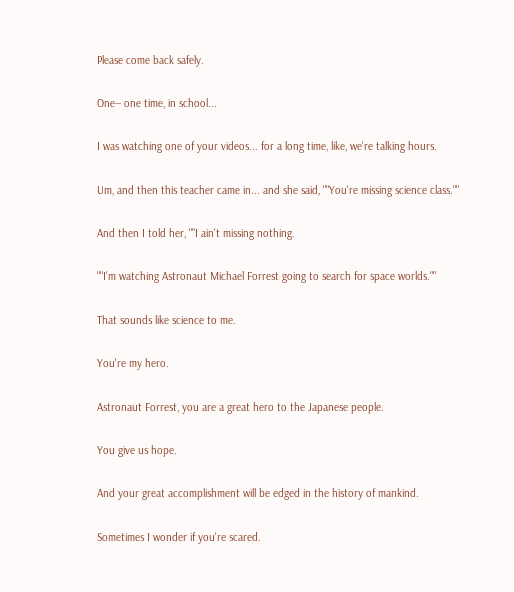Please come back safely.

One-- one time, in school...

I was watching one of your videos... for a long time, like, we're talking hours.

Um, and then this teacher came in... and she said, ""You're missing science class.""

And then I told her, ""I ain't missing nothing.

""I'm watching Astronaut Michael Forrest going to search for space worlds.""

That sounds like science to me.

You're my hero.

Astronaut Forrest, you are a great hero to the Japanese people.

You give us hope.

And your great accomplishment will be edged in the history of mankind.

Sometimes I wonder if you're scared.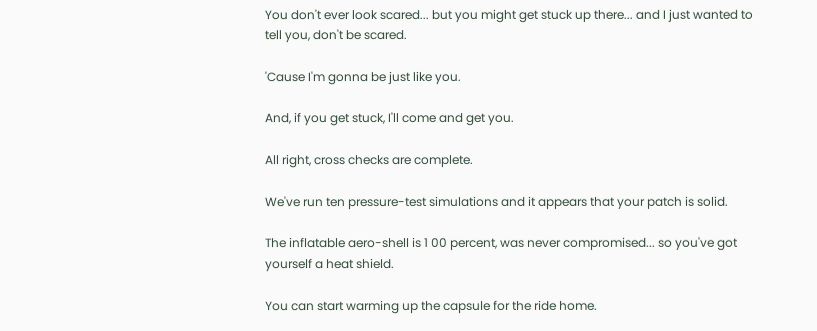You don't ever look scared... but you might get stuck up there... and I just wanted to tell you, don't be scared.

'Cause I'm gonna be just like you.

And, if you get stuck, I'll come and get you.

All right, cross checks are complete.

We've run ten pressure-test simulations and it appears that your patch is solid.

The inflatable aero-shell is 1 00 percent, was never compromised... so you've got yourself a heat shield.

You can start warming up the capsule for the ride home.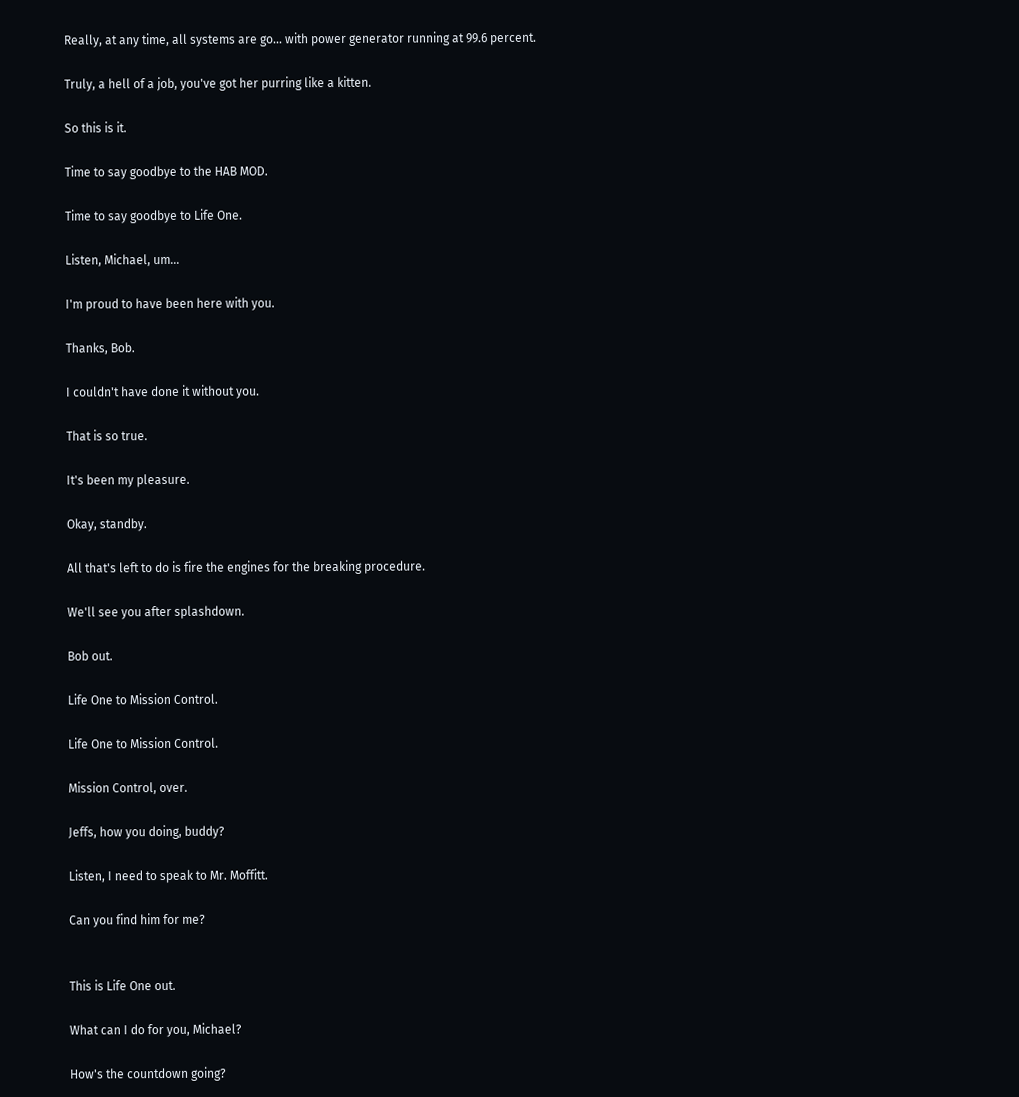Really, at any time, all systems are go... with power generator running at 99.6 percent.

Truly, a hell of a job, you've got her purring like a kitten.

So this is it.

Time to say goodbye to the HAB MOD.

Time to say goodbye to Life One.

Listen, Michael, um...

I'm proud to have been here with you.

Thanks, Bob.

I couldn't have done it without you.

That is so true.

It's been my pleasure.

Okay, standby.

All that's left to do is fire the engines for the breaking procedure.

We'll see you after splashdown.

Bob out.

Life One to Mission Control.

Life One to Mission Control.

Mission Control, over.

Jeffs, how you doing, buddy?

Listen, I need to speak to Mr. Moffitt.

Can you find him for me?


This is Life One out.

What can I do for you, Michael?

How's the countdown going?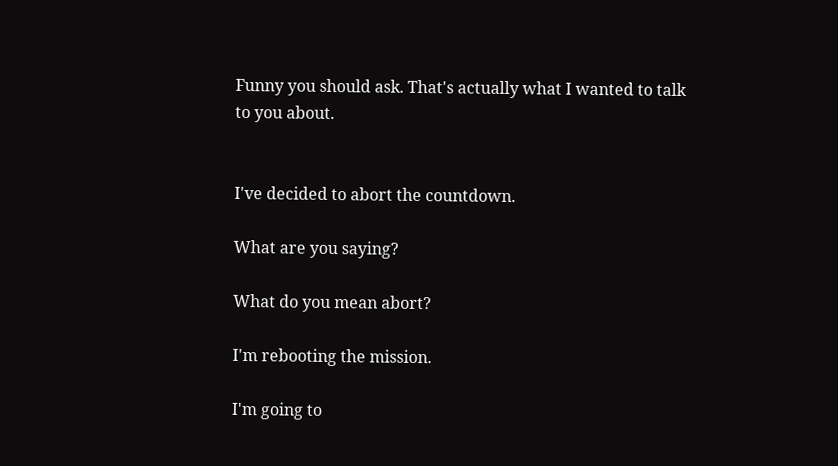Funny you should ask. That's actually what I wanted to talk to you about.


I've decided to abort the countdown.

What are you saying?

What do you mean abort?

I'm rebooting the mission.

I'm going to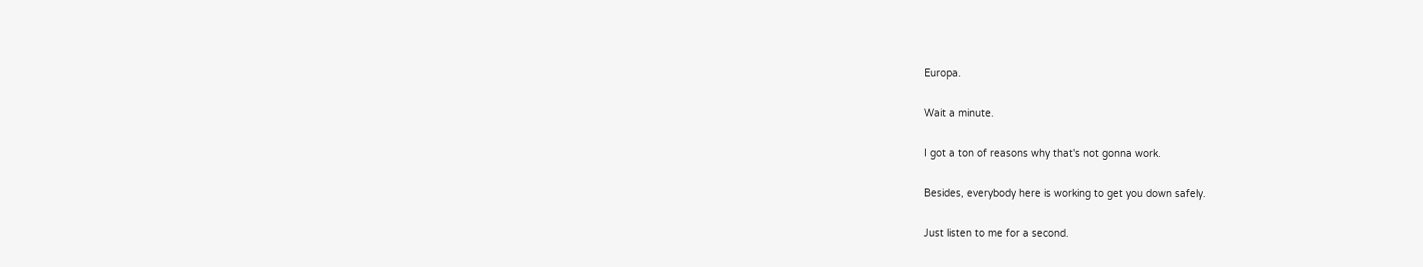Europa.

Wait a minute.

I got a ton of reasons why that's not gonna work.

Besides, everybody here is working to get you down safely.

Just listen to me for a second.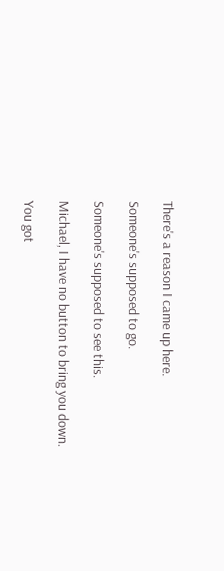There's a reason I came up here.

Someone's supposed to go.

Someone's supposed to see this.

Michael, I have no button to bring you down.

You got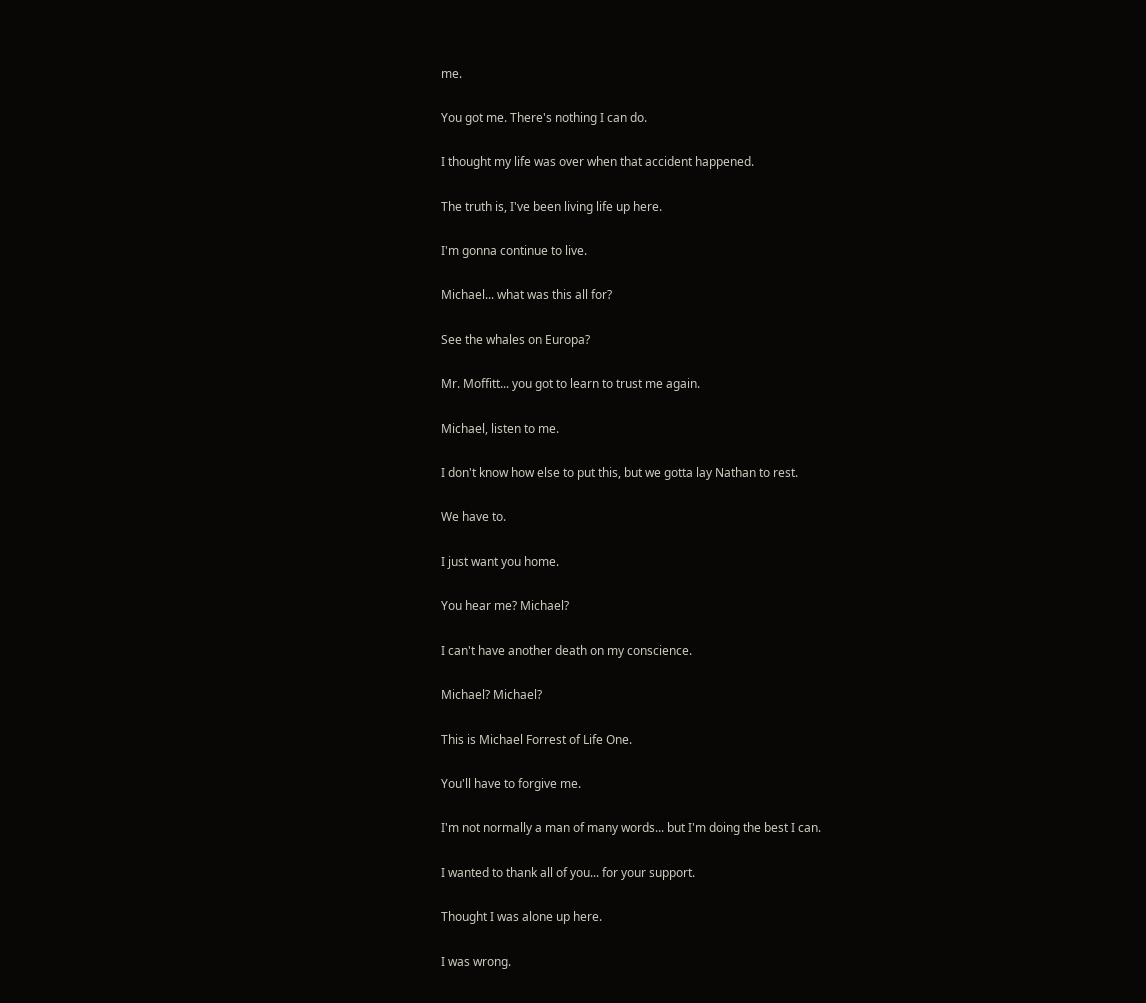me.

You got me. There's nothing I can do.

I thought my life was over when that accident happened.

The truth is, I've been living life up here.

I'm gonna continue to live.

Michael... what was this all for?

See the whales on Europa?

Mr. Moffitt... you got to learn to trust me again.

Michael, listen to me.

I don't know how else to put this, but we gotta lay Nathan to rest.

We have to.

I just want you home.

You hear me? Michael?

I can't have another death on my conscience.

Michael? Michael?

This is Michael Forrest of Life One.

You'll have to forgive me.

I'm not normally a man of many words... but I'm doing the best I can.

I wanted to thank all of you... for your support.

Thought I was alone up here.

I was wrong.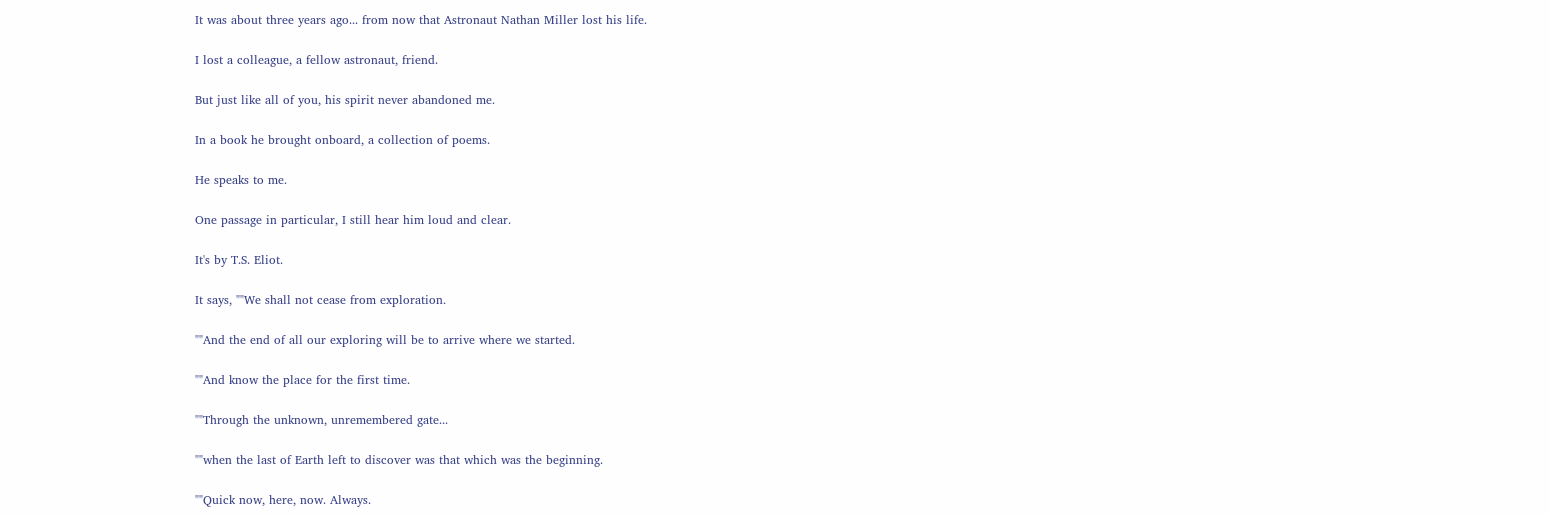It was about three years ago... from now that Astronaut Nathan Miller lost his life.

I lost a colleague, a fellow astronaut, friend.

But just like all of you, his spirit never abandoned me.

In a book he brought onboard, a collection of poems.

He speaks to me.

One passage in particular, I still hear him loud and clear.

It's by T.S. Eliot.

It says, ""We shall not cease from exploration.

""And the end of all our exploring will be to arrive where we started.

""And know the place for the first time.

""Through the unknown, unremembered gate...

""when the last of Earth left to discover was that which was the beginning.

""Quick now, here, now. Always.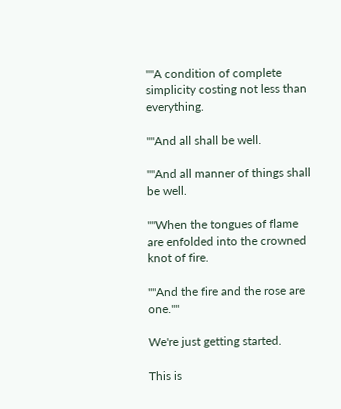""A condition of complete simplicity costing not less than everything.

""And all shall be well.

""And all manner of things shall be well.

""When the tongues of flame are enfolded into the crowned knot of fire.

""And the fire and the rose are one.""

We're just getting started.

This is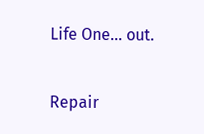Life One... out.

Repair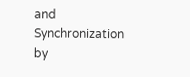and Synchronization by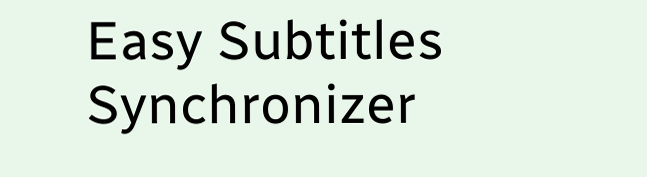Easy Subtitles Synchronizer